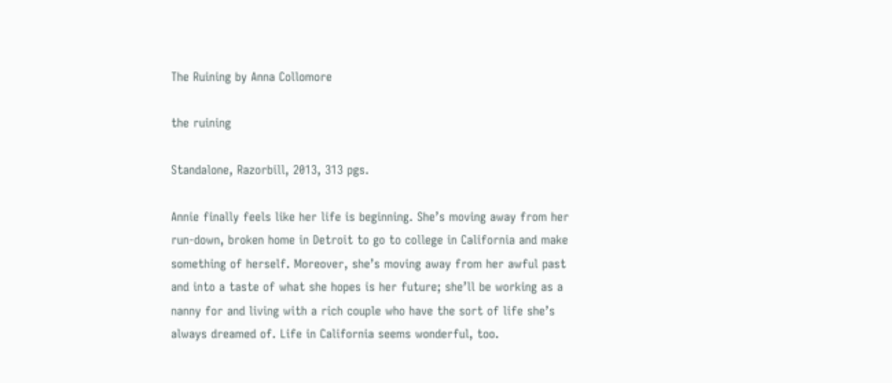The Ruining by Anna Collomore

the ruining

Standalone, Razorbill, 2013, 313 pgs.

Annie finally feels like her life is beginning. She’s moving away from her run-down, broken home in Detroit to go to college in California and make something of herself. Moreover, she’s moving away from her awful past and into a taste of what she hopes is her future; she’ll be working as a nanny for and living with a rich couple who have the sort of life she’s always dreamed of. Life in California seems wonderful, too.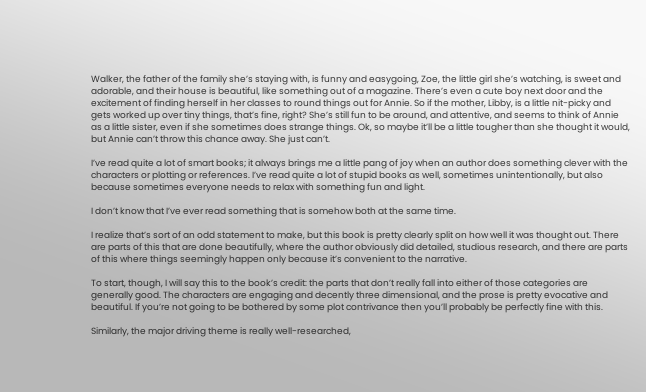Walker, the father of the family she’s staying with, is funny and easygoing, Zoe, the little girl she’s watching, is sweet and adorable, and their house is beautiful, like something out of a magazine. There’s even a cute boy next door and the excitement of finding herself in her classes to round things out for Annie. So if the mother, Libby, is a little nit-picky and gets worked up over tiny things, that’s fine, right? She’s still fun to be around, and attentive, and seems to think of Annie as a little sister, even if she sometimes does strange things. Ok, so maybe it’ll be a little tougher than she thought it would, but Annie can’t throw this chance away. She just can’t.

I’ve read quite a lot of smart books; it always brings me a little pang of joy when an author does something clever with the characters or plotting or references. I’ve read quite a lot of stupid books as well, sometimes unintentionally, but also because sometimes everyone needs to relax with something fun and light.

I don’t know that I’ve ever read something that is somehow both at the same time.

I realize that’s sort of an odd statement to make, but this book is pretty clearly split on how well it was thought out. There are parts of this that are done beautifully, where the author obviously did detailed, studious research, and there are parts of this where things seemingly happen only because it’s convenient to the narrative.

To start, though, I will say this to the book’s credit: the parts that don’t really fall into either of those categories are generally good. The characters are engaging and decently three dimensional, and the prose is pretty evocative and beautiful. If you’re not going to be bothered by some plot contrivance then you’ll probably be perfectly fine with this.

Similarly, the major driving theme is really well-researched,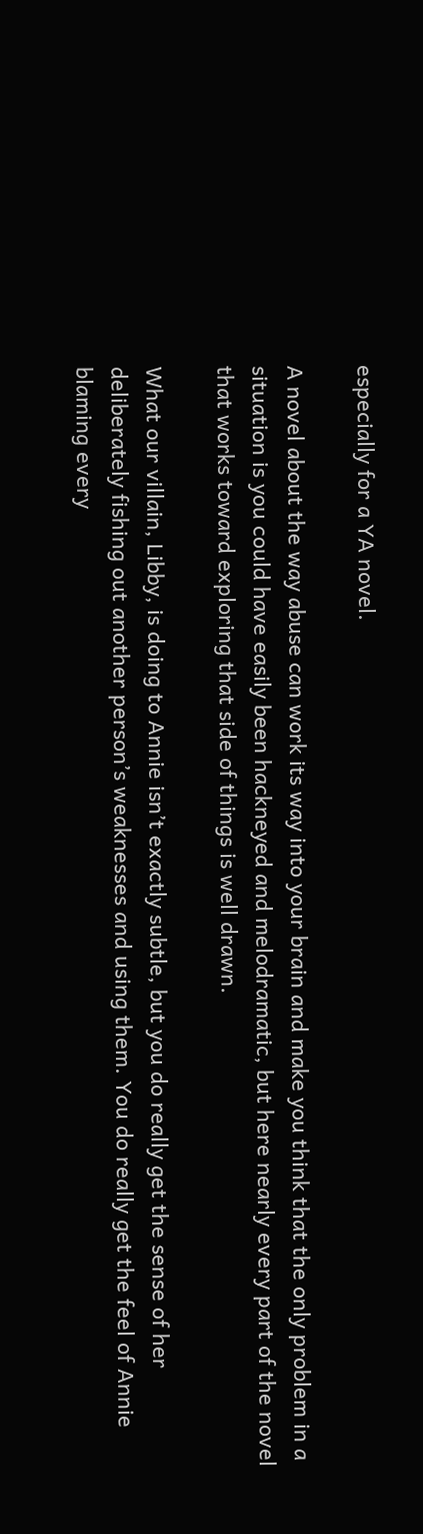especially for a YA novel.

A novel about the way abuse can work its way into your brain and make you think that the only problem in a situation is you could have easily been hackneyed and melodramatic, but here nearly every part of the novel that works toward exploring that side of things is well drawn.

What our villain, Libby, is doing to Annie isn’t exactly subtle, but you do really get the sense of her deliberately fishing out another person’s weaknesses and using them. You do really get the feel of Annie blaming every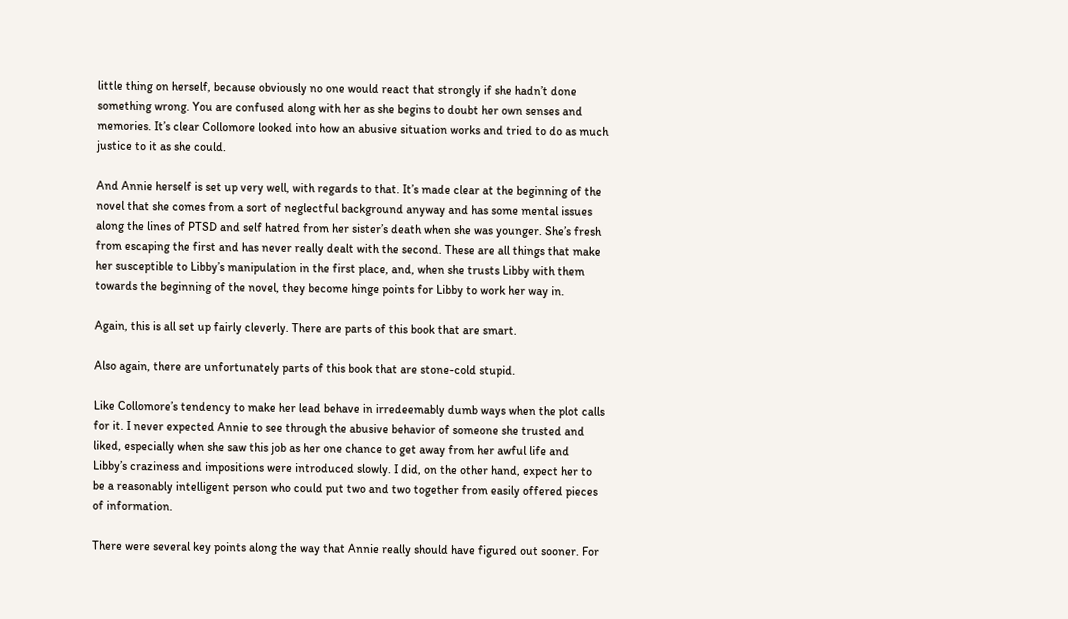little thing on herself, because obviously no one would react that strongly if she hadn’t done something wrong. You are confused along with her as she begins to doubt her own senses and memories. It’s clear Collomore looked into how an abusive situation works and tried to do as much justice to it as she could.

And Annie herself is set up very well, with regards to that. It’s made clear at the beginning of the novel that she comes from a sort of neglectful background anyway and has some mental issues along the lines of PTSD and self hatred from her sister’s death when she was younger. She’s fresh from escaping the first and has never really dealt with the second. These are all things that make her susceptible to Libby’s manipulation in the first place, and, when she trusts Libby with them towards the beginning of the novel, they become hinge points for Libby to work her way in.

Again, this is all set up fairly cleverly. There are parts of this book that are smart.

Also again, there are unfortunately parts of this book that are stone-cold stupid.

Like Collomore’s tendency to make her lead behave in irredeemably dumb ways when the plot calls for it. I never expected Annie to see through the abusive behavior of someone she trusted and liked, especially when she saw this job as her one chance to get away from her awful life and Libby’s craziness and impositions were introduced slowly. I did, on the other hand, expect her to be a reasonably intelligent person who could put two and two together from easily offered pieces of information.

There were several key points along the way that Annie really should have figured out sooner. For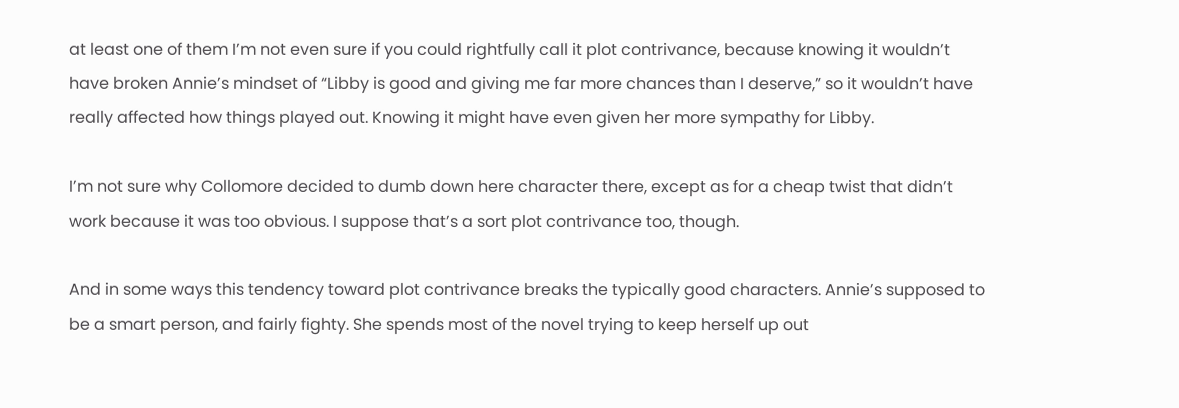at least one of them I’m not even sure if you could rightfully call it plot contrivance, because knowing it wouldn’t have broken Annie’s mindset of “Libby is good and giving me far more chances than I deserve,” so it wouldn’t have really affected how things played out. Knowing it might have even given her more sympathy for Libby.

I’m not sure why Collomore decided to dumb down here character there, except as for a cheap twist that didn’t work because it was too obvious. I suppose that’s a sort plot contrivance too, though.

And in some ways this tendency toward plot contrivance breaks the typically good characters. Annie’s supposed to be a smart person, and fairly fighty. She spends most of the novel trying to keep herself up out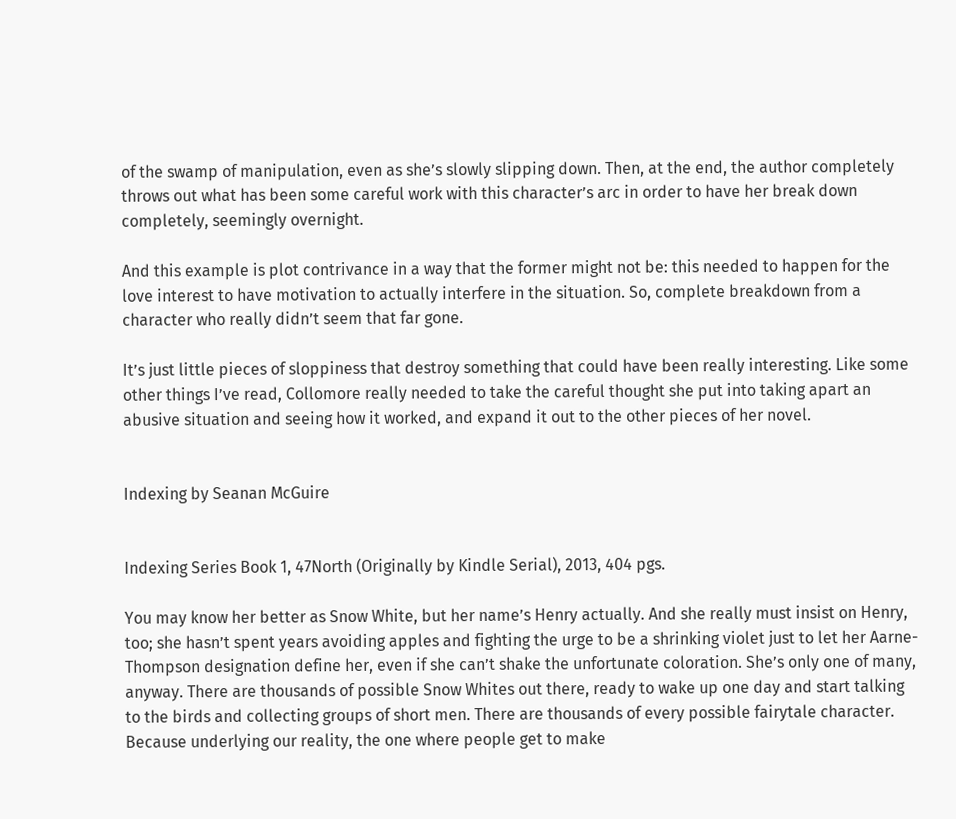of the swamp of manipulation, even as she’s slowly slipping down. Then, at the end, the author completely throws out what has been some careful work with this character’s arc in order to have her break down completely, seemingly overnight.

And this example is plot contrivance in a way that the former might not be: this needed to happen for the love interest to have motivation to actually interfere in the situation. So, complete breakdown from a character who really didn’t seem that far gone.

It’s just little pieces of sloppiness that destroy something that could have been really interesting. Like some other things I’ve read, Collomore really needed to take the careful thought she put into taking apart an abusive situation and seeing how it worked, and expand it out to the other pieces of her novel.


Indexing by Seanan McGuire


Indexing Series Book 1, 47North (Originally by Kindle Serial), 2013, 404 pgs.

You may know her better as Snow White, but her name’s Henry actually. And she really must insist on Henry, too; she hasn’t spent years avoiding apples and fighting the urge to be a shrinking violet just to let her Aarne-Thompson designation define her, even if she can’t shake the unfortunate coloration. She’s only one of many, anyway. There are thousands of possible Snow Whites out there, ready to wake up one day and start talking to the birds and collecting groups of short men. There are thousands of every possible fairytale character. Because underlying our reality, the one where people get to make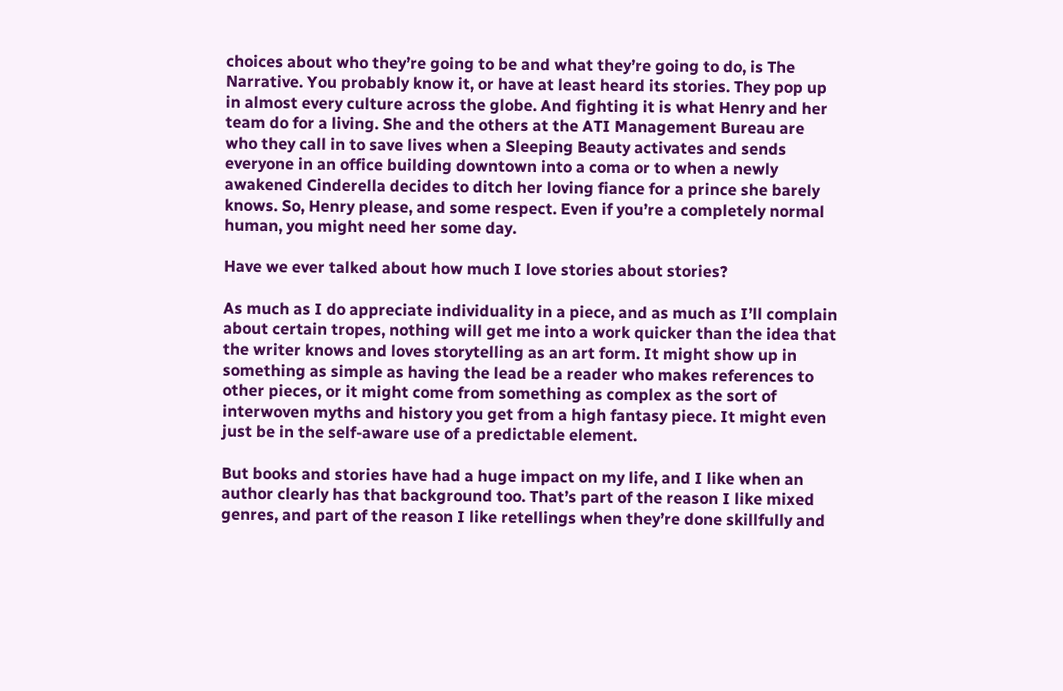choices about who they’re going to be and what they’re going to do, is The Narrative. You probably know it, or have at least heard its stories. They pop up in almost every culture across the globe. And fighting it is what Henry and her team do for a living. She and the others at the ATI Management Bureau are who they call in to save lives when a Sleeping Beauty activates and sends everyone in an office building downtown into a coma or to when a newly awakened Cinderella decides to ditch her loving fiance for a prince she barely knows. So, Henry please, and some respect. Even if you’re a completely normal human, you might need her some day.

Have we ever talked about how much I love stories about stories?

As much as I do appreciate individuality in a piece, and as much as I’ll complain about certain tropes, nothing will get me into a work quicker than the idea that the writer knows and loves storytelling as an art form. It might show up in something as simple as having the lead be a reader who makes references to other pieces, or it might come from something as complex as the sort of interwoven myths and history you get from a high fantasy piece. It might even just be in the self-aware use of a predictable element.

But books and stories have had a huge impact on my life, and I like when an author clearly has that background too. That’s part of the reason I like mixed genres, and part of the reason I like retellings when they’re done skillfully and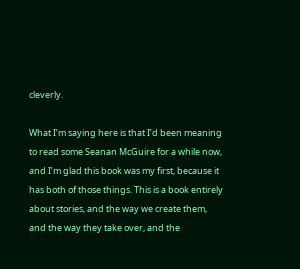cleverly.

What I’m saying here is that I’d been meaning to read some Seanan McGuire for a while now, and I’m glad this book was my first, because it has both of those things. This is a book entirely about stories, and the way we create them, and the way they take over, and the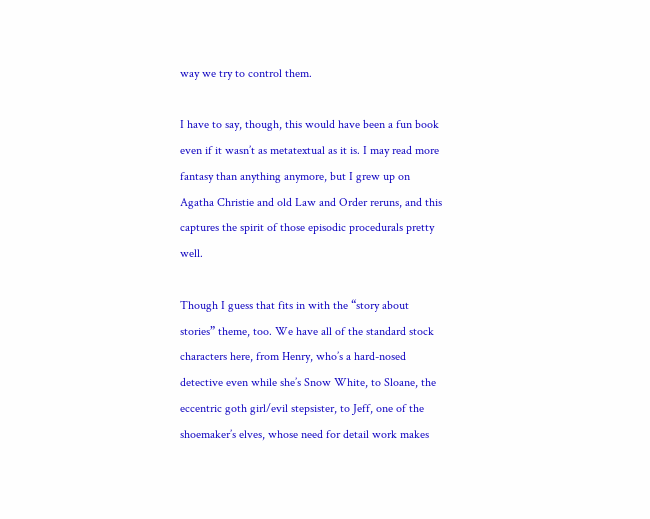way we try to control them.

I have to say, though, this would have been a fun book even if it wasn’t as metatextual as it is. I may read more fantasy than anything anymore, but I grew up on Agatha Christie and old Law and Order reruns, and this captures the spirit of those episodic procedurals pretty well.

Though I guess that fits in with the “story about stories” theme, too. We have all of the standard stock characters here, from Henry, who’s a hard-nosed detective even while she’s Snow White, to Sloane, the eccentric goth girl/evil stepsister, to Jeff, one of the shoemaker’s elves, whose need for detail work makes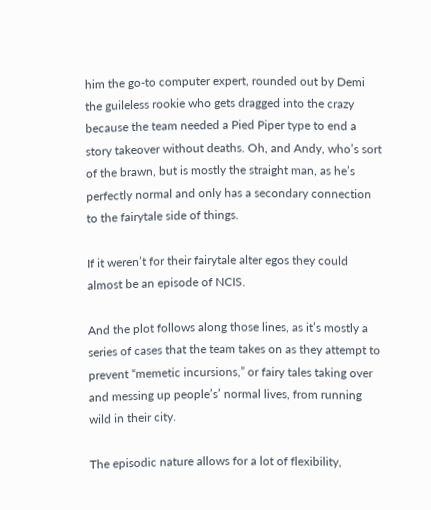him the go-to computer expert, rounded out by Demi the guileless rookie who gets dragged into the crazy because the team needed a Pied Piper type to end a story takeover without deaths. Oh, and Andy, who’s sort of the brawn, but is mostly the straight man, as he’s perfectly normal and only has a secondary connection to the fairytale side of things.

If it weren’t for their fairytale alter egos they could almost be an episode of NCIS.

And the plot follows along those lines, as it’s mostly a series of cases that the team takes on as they attempt to prevent “memetic incursions,” or fairy tales taking over and messing up people’s’ normal lives, from running wild in their city.

The episodic nature allows for a lot of flexibility,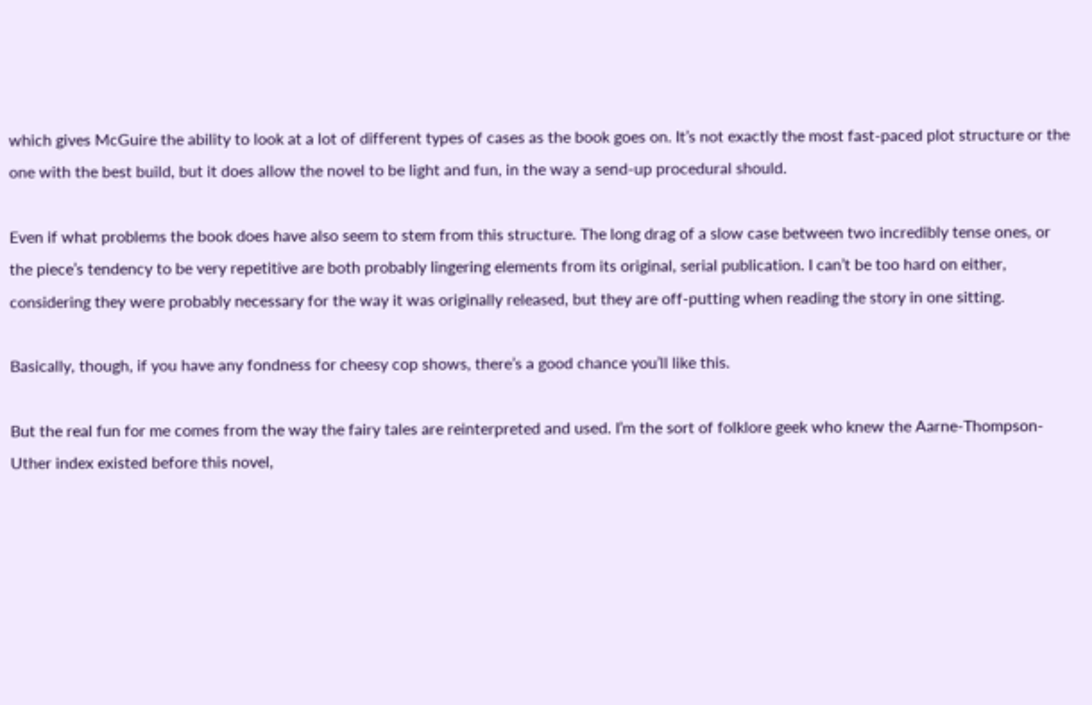which gives McGuire the ability to look at a lot of different types of cases as the book goes on. It’s not exactly the most fast-paced plot structure or the one with the best build, but it does allow the novel to be light and fun, in the way a send-up procedural should.

Even if what problems the book does have also seem to stem from this structure. The long drag of a slow case between two incredibly tense ones, or the piece’s tendency to be very repetitive are both probably lingering elements from its original, serial publication. I can’t be too hard on either, considering they were probably necessary for the way it was originally released, but they are off-putting when reading the story in one sitting.

Basically, though, if you have any fondness for cheesy cop shows, there’s a good chance you’ll like this.

But the real fun for me comes from the way the fairy tales are reinterpreted and used. I’m the sort of folklore geek who knew the Aarne-Thompson-Uther index existed before this novel,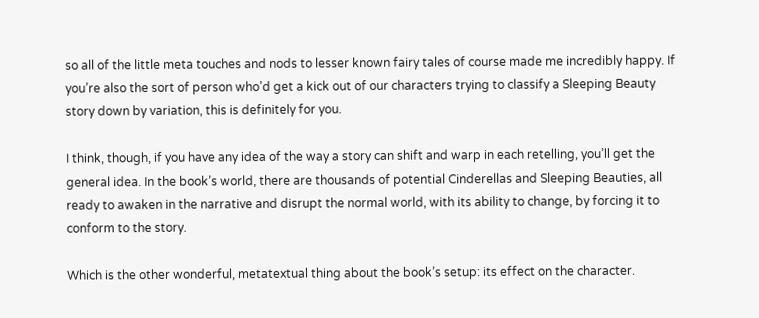so all of the little meta touches and nods to lesser known fairy tales of course made me incredibly happy. If you’re also the sort of person who’d get a kick out of our characters trying to classify a Sleeping Beauty story down by variation, this is definitely for you.

I think, though, if you have any idea of the way a story can shift and warp in each retelling, you’ll get the general idea. In the book’s world, there are thousands of potential Cinderellas and Sleeping Beauties, all ready to awaken in the narrative and disrupt the normal world, with its ability to change, by forcing it to conform to the story.

Which is the other wonderful, metatextual thing about the book’s setup: its effect on the character.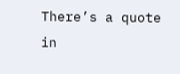There’s a quote in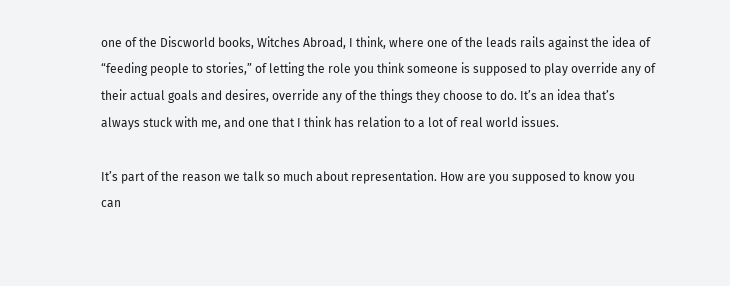one of the Discworld books, Witches Abroad, I think, where one of the leads rails against the idea of “feeding people to stories,” of letting the role you think someone is supposed to play override any of their actual goals and desires, override any of the things they choose to do. It’s an idea that’s always stuck with me, and one that I think has relation to a lot of real world issues.

It’s part of the reason we talk so much about representation. How are you supposed to know you can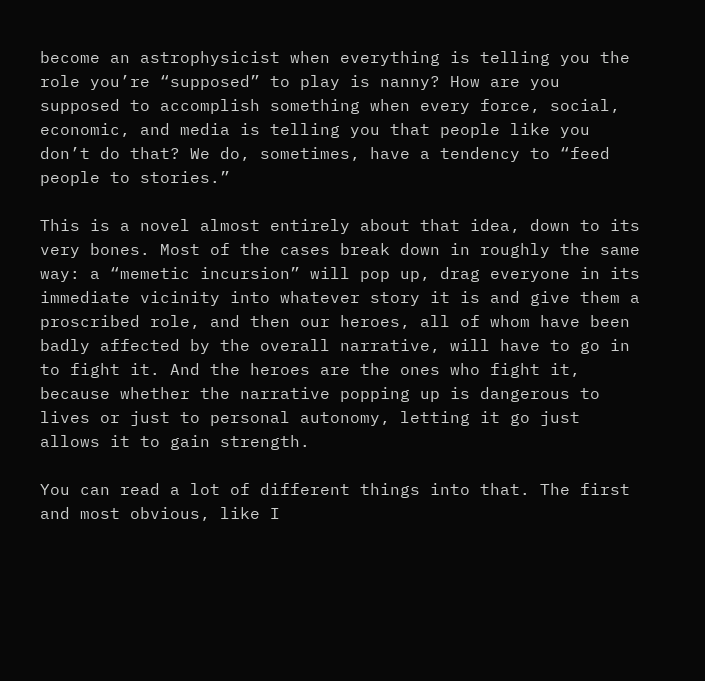become an astrophysicist when everything is telling you the role you’re “supposed” to play is nanny? How are you supposed to accomplish something when every force, social, economic, and media is telling you that people like you don’t do that? We do, sometimes, have a tendency to “feed people to stories.”

This is a novel almost entirely about that idea, down to its very bones. Most of the cases break down in roughly the same way: a “memetic incursion” will pop up, drag everyone in its immediate vicinity into whatever story it is and give them a proscribed role, and then our heroes, all of whom have been badly affected by the overall narrative, will have to go in to fight it. And the heroes are the ones who fight it, because whether the narrative popping up is dangerous to lives or just to personal autonomy, letting it go just allows it to gain strength.

You can read a lot of different things into that. The first and most obvious, like I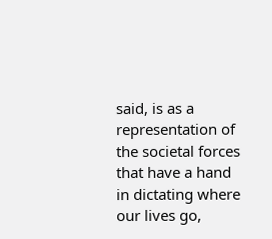said, is as a representation of the societal forces that have a hand in dictating where our lives go,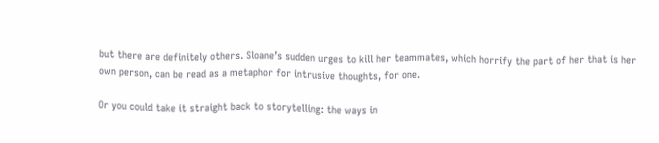but there are definitely others. Sloane’s sudden urges to kill her teammates, which horrify the part of her that is her own person, can be read as a metaphor for intrusive thoughts, for one.

Or you could take it straight back to storytelling: the ways in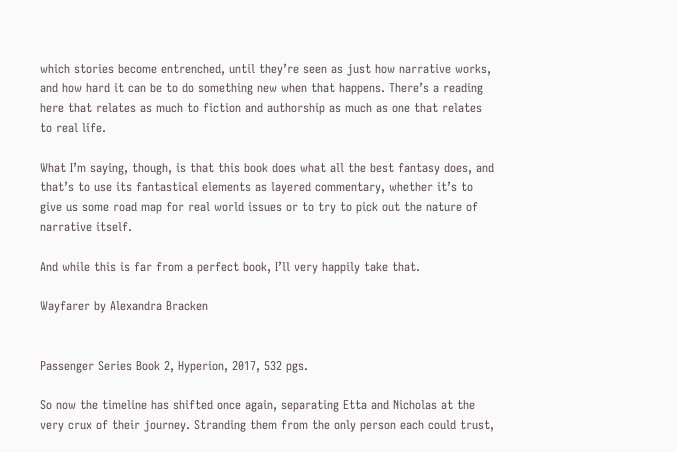which stories become entrenched, until they’re seen as just how narrative works, and how hard it can be to do something new when that happens. There’s a reading here that relates as much to fiction and authorship as much as one that relates to real life.

What I’m saying, though, is that this book does what all the best fantasy does, and that’s to use its fantastical elements as layered commentary, whether it’s to give us some road map for real world issues or to try to pick out the nature of narrative itself.

And while this is far from a perfect book, I’ll very happily take that.

Wayfarer by Alexandra Bracken


Passenger Series Book 2, Hyperion, 2017, 532 pgs.

So now the timeline has shifted once again, separating Etta and Nicholas at the very crux of their journey. Stranding them from the only person each could trust,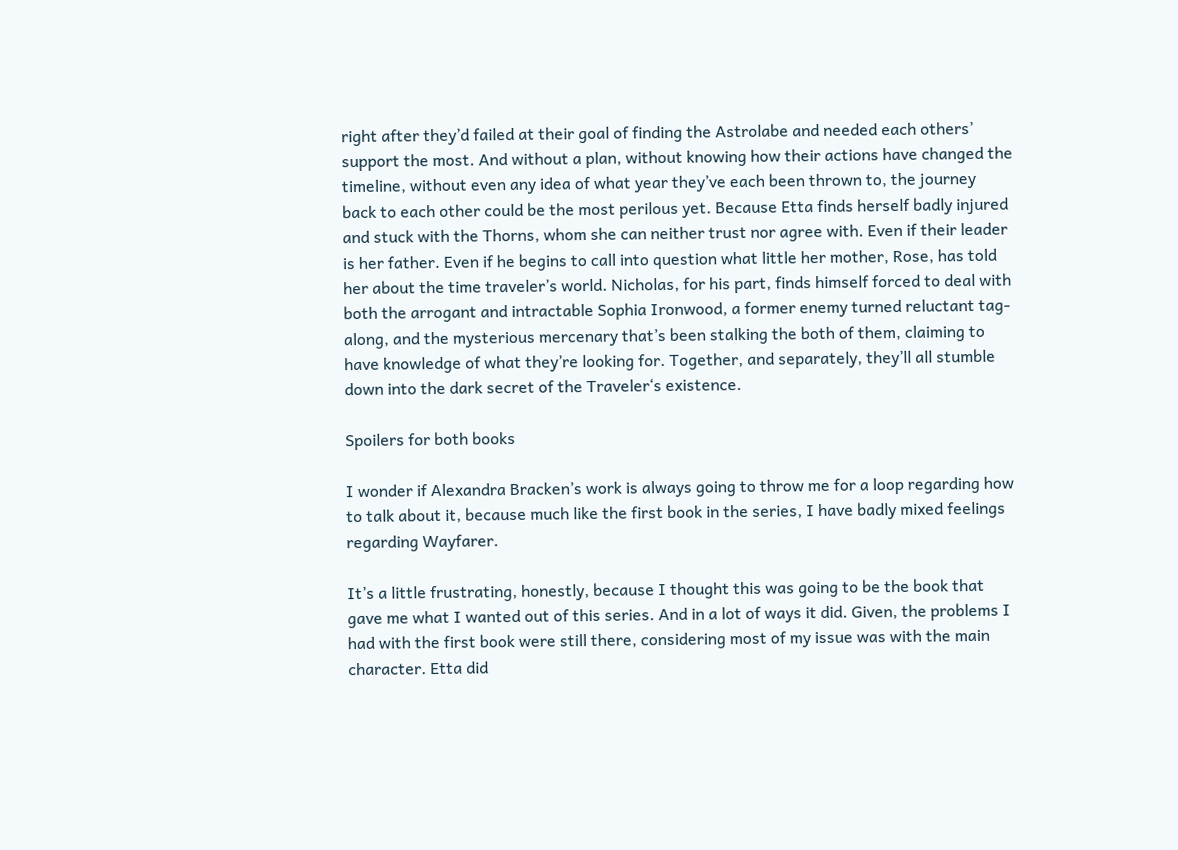right after they’d failed at their goal of finding the Astrolabe and needed each others’ support the most. And without a plan, without knowing how their actions have changed the timeline, without even any idea of what year they’ve each been thrown to, the journey back to each other could be the most perilous yet. Because Etta finds herself badly injured and stuck with the Thorns, whom she can neither trust nor agree with. Even if their leader is her father. Even if he begins to call into question what little her mother, Rose, has told her about the time traveler’s world. Nicholas, for his part, finds himself forced to deal with both the arrogant and intractable Sophia Ironwood, a former enemy turned reluctant tag-along, and the mysterious mercenary that’s been stalking the both of them, claiming to have knowledge of what they’re looking for. Together, and separately, they’ll all stumble down into the dark secret of the Traveler‘s existence.

Spoilers for both books

I wonder if Alexandra Bracken’s work is always going to throw me for a loop regarding how to talk about it, because much like the first book in the series, I have badly mixed feelings regarding Wayfarer.

It’s a little frustrating, honestly, because I thought this was going to be the book that gave me what I wanted out of this series. And in a lot of ways it did. Given, the problems I had with the first book were still there, considering most of my issue was with the main character. Etta did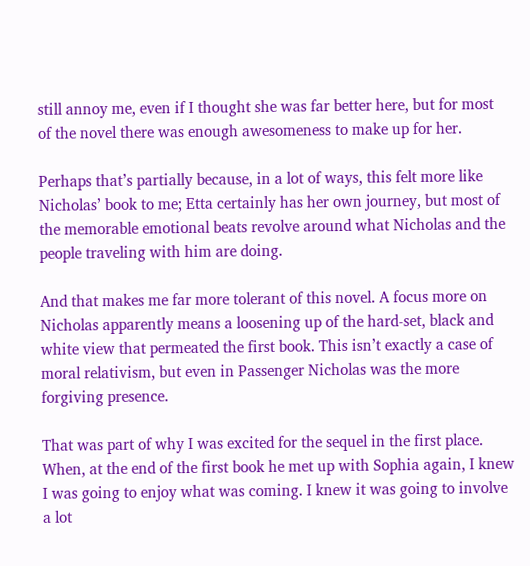still annoy me, even if I thought she was far better here, but for most of the novel there was enough awesomeness to make up for her.

Perhaps that’s partially because, in a lot of ways, this felt more like Nicholas’ book to me; Etta certainly has her own journey, but most of the memorable emotional beats revolve around what Nicholas and the people traveling with him are doing.

And that makes me far more tolerant of this novel. A focus more on Nicholas apparently means a loosening up of the hard-set, black and white view that permeated the first book. This isn’t exactly a case of moral relativism, but even in Passenger Nicholas was the more forgiving presence.

That was part of why I was excited for the sequel in the first place. When, at the end of the first book he met up with Sophia again, I knew I was going to enjoy what was coming. I knew it was going to involve a lot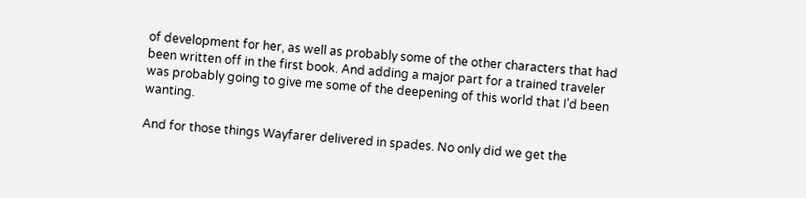of development for her, as well as probably some of the other characters that had been written off in the first book. And adding a major part for a trained traveler was probably going to give me some of the deepening of this world that I’d been wanting.

And for those things Wayfarer delivered in spades. No only did we get the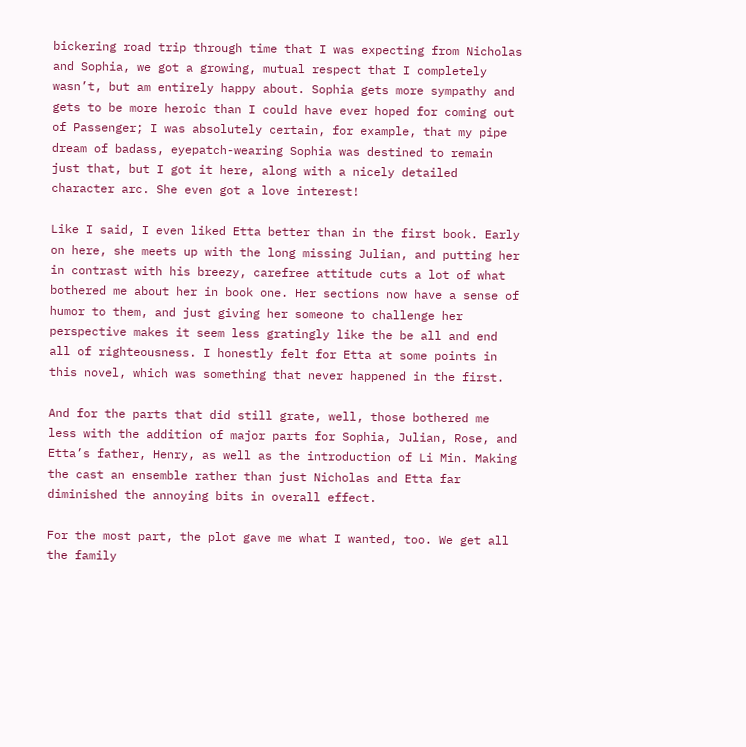bickering road trip through time that I was expecting from Nicholas and Sophia, we got a growing, mutual respect that I completely wasn’t, but am entirely happy about. Sophia gets more sympathy and gets to be more heroic than I could have ever hoped for coming out of Passenger; I was absolutely certain, for example, that my pipe dream of badass, eyepatch-wearing Sophia was destined to remain just that, but I got it here, along with a nicely detailed character arc. She even got a love interest!

Like I said, I even liked Etta better than in the first book. Early on here, she meets up with the long missing Julian, and putting her in contrast with his breezy, carefree attitude cuts a lot of what bothered me about her in book one. Her sections now have a sense of humor to them, and just giving her someone to challenge her perspective makes it seem less gratingly like the be all and end all of righteousness. I honestly felt for Etta at some points in this novel, which was something that never happened in the first.

And for the parts that did still grate, well, those bothered me less with the addition of major parts for Sophia, Julian, Rose, and Etta’s father, Henry, as well as the introduction of Li Min. Making the cast an ensemble rather than just Nicholas and Etta far diminished the annoying bits in overall effect.

For the most part, the plot gave me what I wanted, too. We get all the family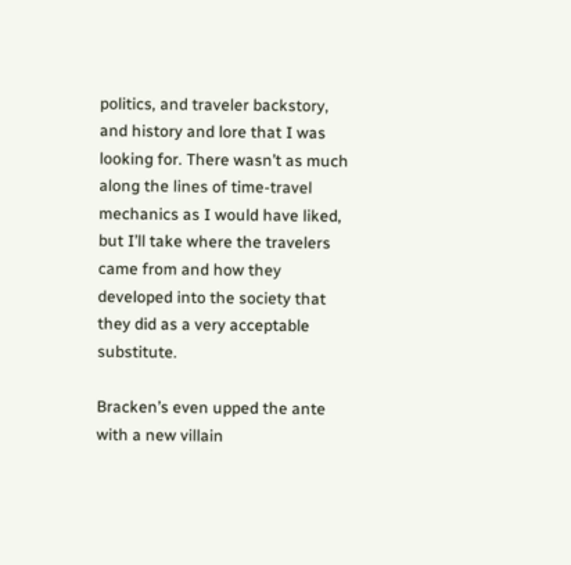politics, and traveler backstory, and history and lore that I was looking for. There wasn’t as much along the lines of time-travel mechanics as I would have liked, but I’ll take where the travelers came from and how they developed into the society that they did as a very acceptable substitute.

Bracken’s even upped the ante with a new villain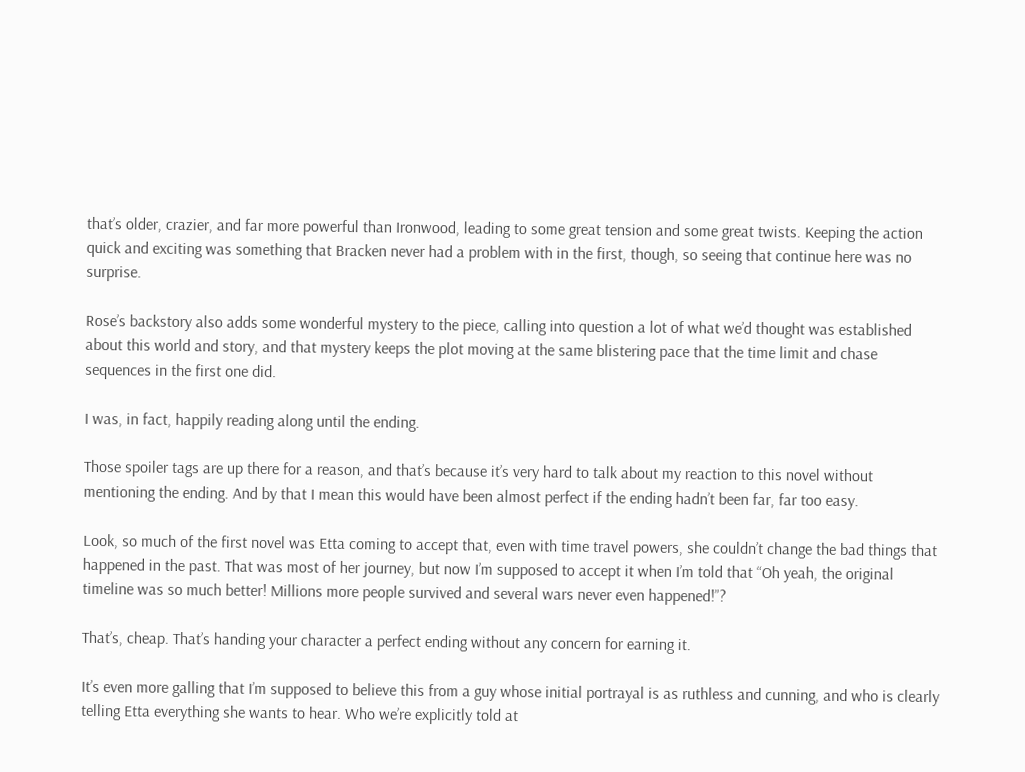that’s older, crazier, and far more powerful than Ironwood, leading to some great tension and some great twists. Keeping the action quick and exciting was something that Bracken never had a problem with in the first, though, so seeing that continue here was no surprise.

Rose’s backstory also adds some wonderful mystery to the piece, calling into question a lot of what we’d thought was established about this world and story, and that mystery keeps the plot moving at the same blistering pace that the time limit and chase sequences in the first one did.

I was, in fact, happily reading along until the ending.

Those spoiler tags are up there for a reason, and that’s because it’s very hard to talk about my reaction to this novel without mentioning the ending. And by that I mean this would have been almost perfect if the ending hadn’t been far, far too easy.

Look, so much of the first novel was Etta coming to accept that, even with time travel powers, she couldn’t change the bad things that happened in the past. That was most of her journey, but now I’m supposed to accept it when I’m told that “Oh yeah, the original timeline was so much better! Millions more people survived and several wars never even happened!”?

That’s, cheap. That’s handing your character a perfect ending without any concern for earning it.

It’s even more galling that I’m supposed to believe this from a guy whose initial portrayal is as ruthless and cunning, and who is clearly telling Etta everything she wants to hear. Who we’re explicitly told at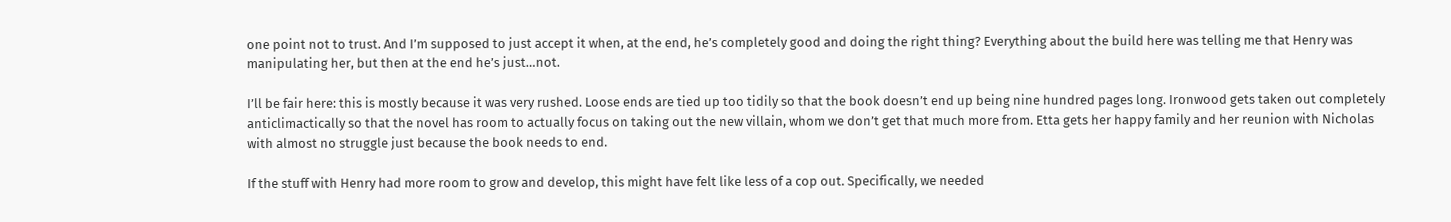one point not to trust. And I’m supposed to just accept it when, at the end, he’s completely good and doing the right thing? Everything about the build here was telling me that Henry was manipulating her, but then at the end he’s just…not.

I’ll be fair here: this is mostly because it was very rushed. Loose ends are tied up too tidily so that the book doesn’t end up being nine hundred pages long. Ironwood gets taken out completely anticlimactically so that the novel has room to actually focus on taking out the new villain, whom we don’t get that much more from. Etta gets her happy family and her reunion with Nicholas with almost no struggle just because the book needs to end.

If the stuff with Henry had more room to grow and develop, this might have felt like less of a cop out. Specifically, we needed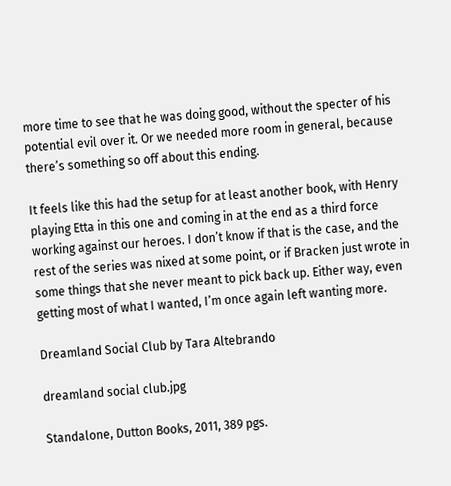more time to see that he was doing good, without the specter of his potential evil over it. Or we needed more room in general, because there’s something so off about this ending.

It feels like this had the setup for at least another book, with Henry playing Etta in this one and coming in at the end as a third force working against our heroes. I don’t know if that is the case, and the rest of the series was nixed at some point, or if Bracken just wrote in some things that she never meant to pick back up. Either way, even getting most of what I wanted, I’m once again left wanting more.

Dreamland Social Club by Tara Altebrando

dreamland social club.jpg

Standalone, Dutton Books, 2011, 389 pgs.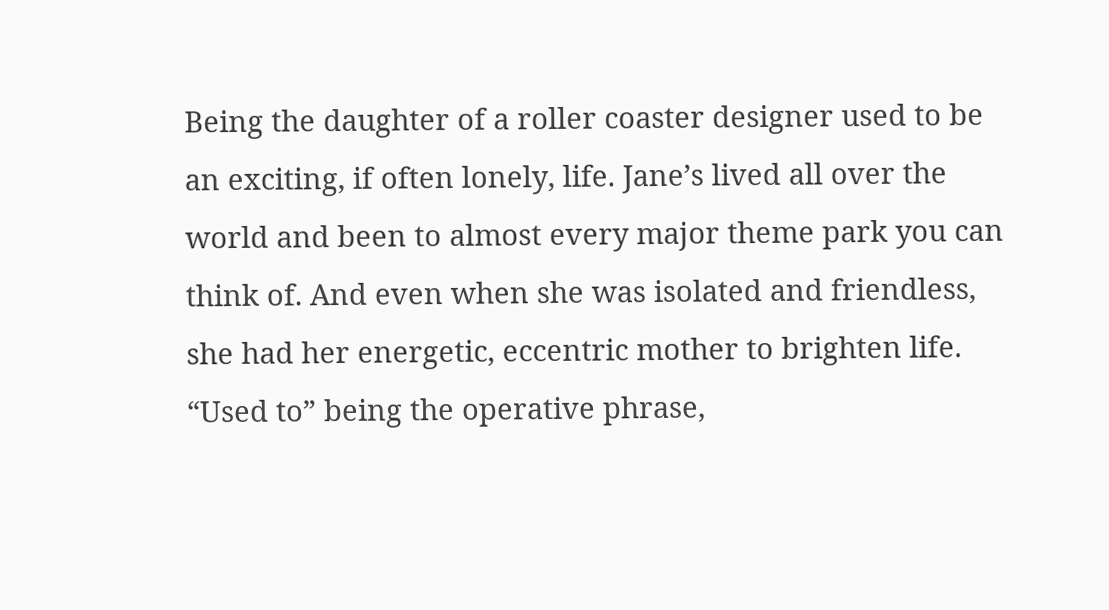Being the daughter of a roller coaster designer used to be an exciting, if often lonely, life. Jane’s lived all over the world and been to almost every major theme park you can think of. And even when she was isolated and friendless, she had her energetic, eccentric mother to brighten life. “Used to” being the operative phrase,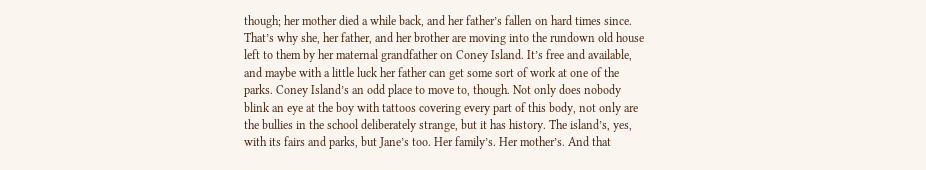though; her mother died a while back, and her father’s fallen on hard times since. That’s why she, her father, and her brother are moving into the rundown old house left to them by her maternal grandfather on Coney Island. It’s free and available, and maybe with a little luck her father can get some sort of work at one of the parks. Coney Island’s an odd place to move to, though. Not only does nobody blink an eye at the boy with tattoos covering every part of this body, not only are the bullies in the school deliberately strange, but it has history. The island’s, yes, with its fairs and parks, but Jane’s too. Her family’s. Her mother’s. And that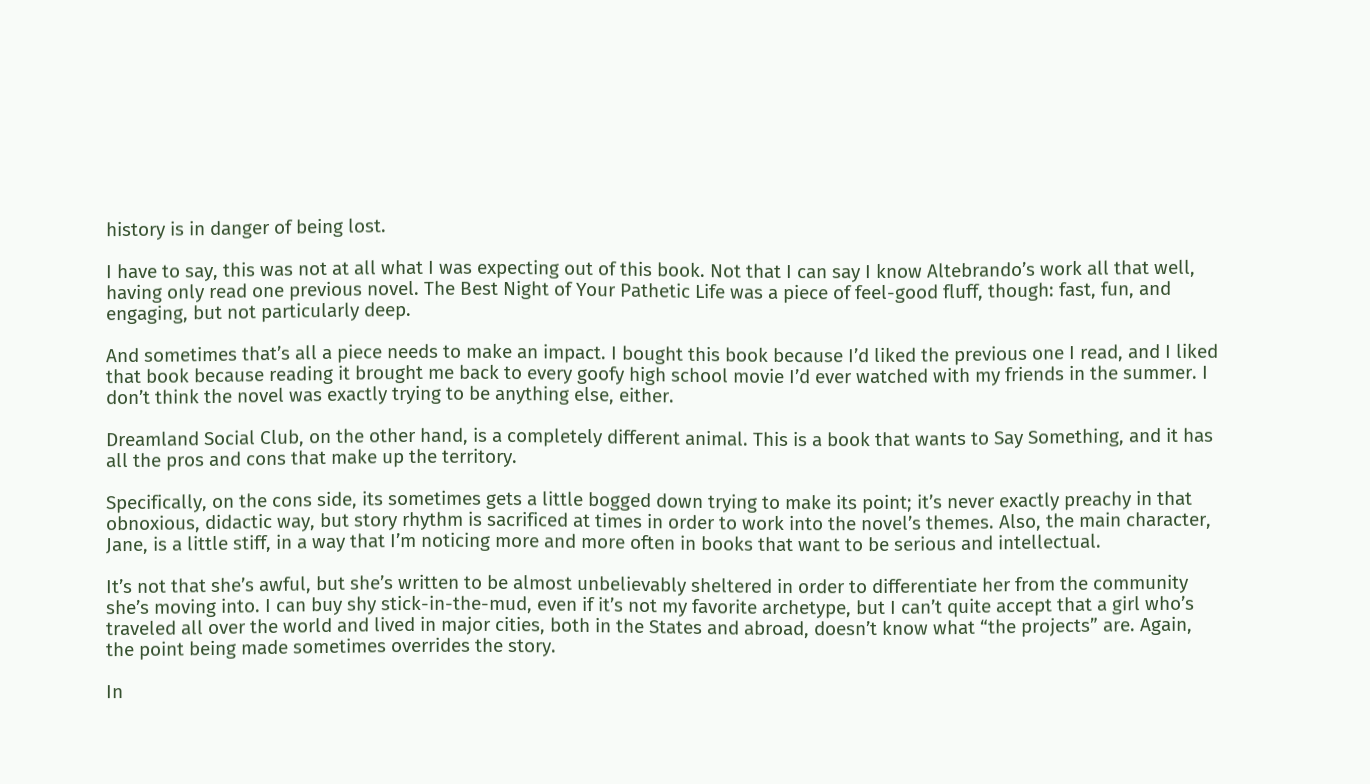history is in danger of being lost.

I have to say, this was not at all what I was expecting out of this book. Not that I can say I know Altebrando’s work all that well, having only read one previous novel. The Best Night of Your Pathetic Life was a piece of feel-good fluff, though: fast, fun, and engaging, but not particularly deep.

And sometimes that’s all a piece needs to make an impact. I bought this book because I’d liked the previous one I read, and I liked that book because reading it brought me back to every goofy high school movie I’d ever watched with my friends in the summer. I don’t think the novel was exactly trying to be anything else, either.

Dreamland Social Club, on the other hand, is a completely different animal. This is a book that wants to Say Something, and it has all the pros and cons that make up the territory.

Specifically, on the cons side, its sometimes gets a little bogged down trying to make its point; it’s never exactly preachy in that obnoxious, didactic way, but story rhythm is sacrificed at times in order to work into the novel’s themes. Also, the main character, Jane, is a little stiff, in a way that I’m noticing more and more often in books that want to be serious and intellectual.

It’s not that she’s awful, but she’s written to be almost unbelievably sheltered in order to differentiate her from the community she’s moving into. I can buy shy stick-in-the-mud, even if it’s not my favorite archetype, but I can’t quite accept that a girl who’s traveled all over the world and lived in major cities, both in the States and abroad, doesn’t know what “the projects” are. Again, the point being made sometimes overrides the story.

In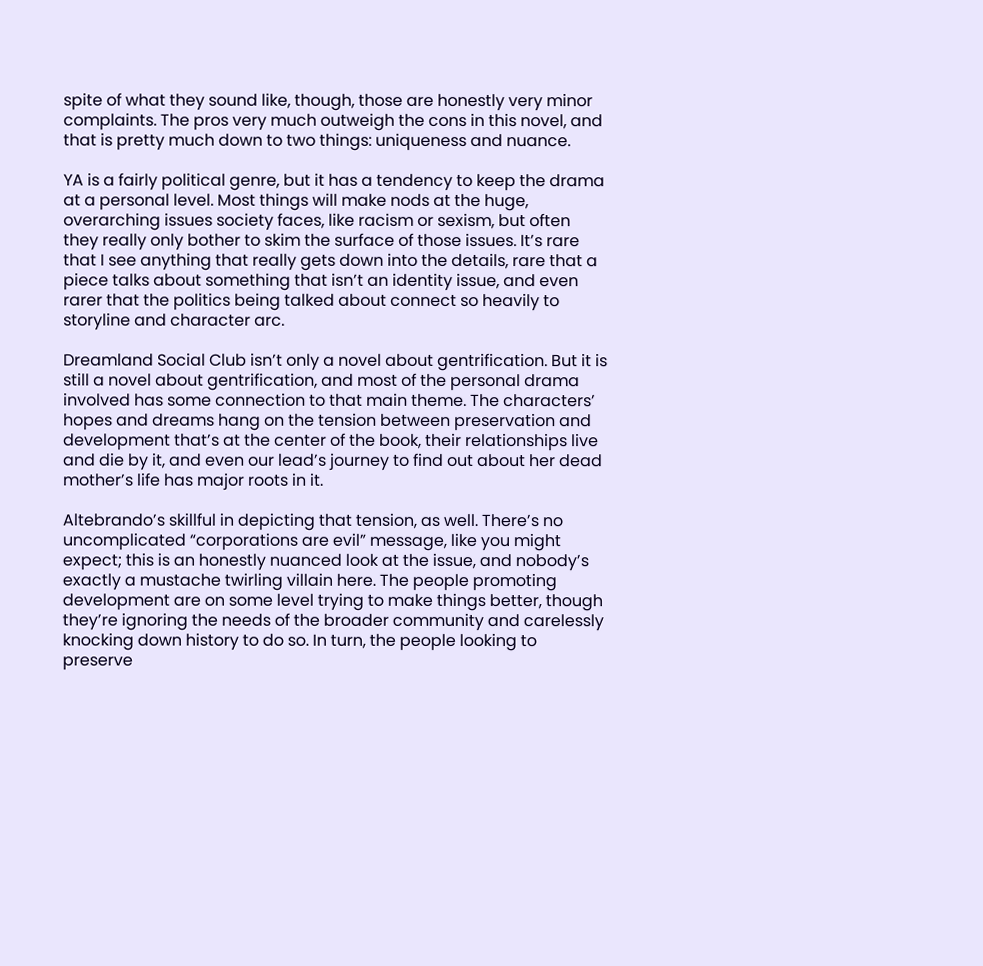spite of what they sound like, though, those are honestly very minor complaints. The pros very much outweigh the cons in this novel, and that is pretty much down to two things: uniqueness and nuance.

YA is a fairly political genre, but it has a tendency to keep the drama at a personal level. Most things will make nods at the huge, overarching issues society faces, like racism or sexism, but often they really only bother to skim the surface of those issues. It’s rare that I see anything that really gets down into the details, rare that a piece talks about something that isn’t an identity issue, and even rarer that the politics being talked about connect so heavily to storyline and character arc.

Dreamland Social Club isn’t only a novel about gentrification. But it is still a novel about gentrification, and most of the personal drama involved has some connection to that main theme. The characters’ hopes and dreams hang on the tension between preservation and development that’s at the center of the book, their relationships live and die by it, and even our lead’s journey to find out about her dead mother’s life has major roots in it.

Altebrando’s skillful in depicting that tension, as well. There’s no uncomplicated “corporations are evil” message, like you might expect; this is an honestly nuanced look at the issue, and nobody’s exactly a mustache twirling villain here. The people promoting development are on some level trying to make things better, though they’re ignoring the needs of the broader community and carelessly knocking down history to do so. In turn, the people looking to preserve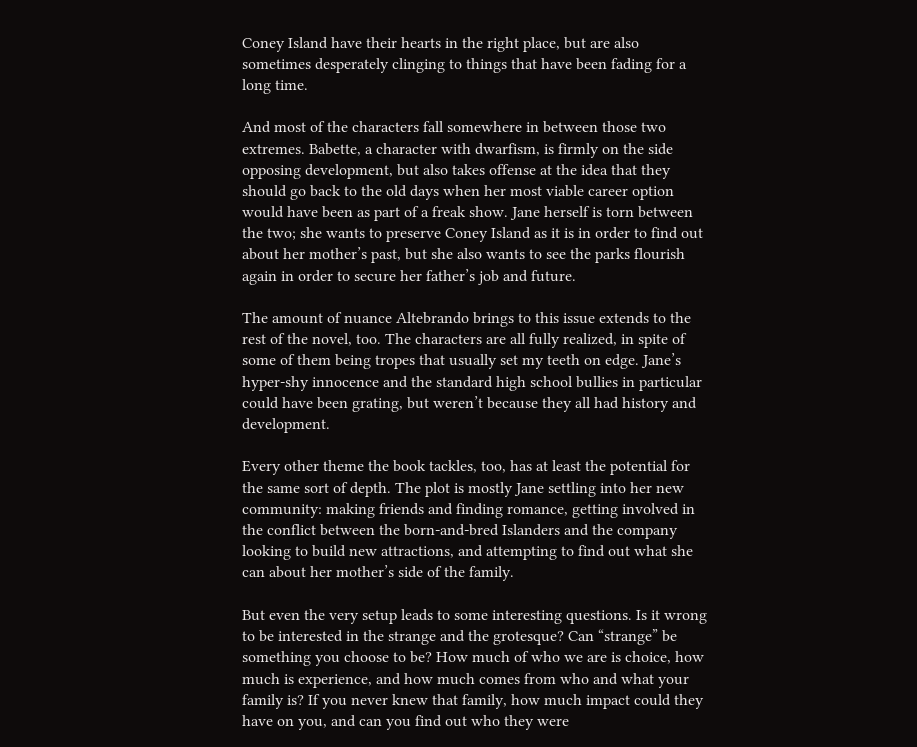Coney Island have their hearts in the right place, but are also sometimes desperately clinging to things that have been fading for a long time.

And most of the characters fall somewhere in between those two extremes. Babette, a character with dwarfism, is firmly on the side opposing development, but also takes offense at the idea that they should go back to the old days when her most viable career option would have been as part of a freak show. Jane herself is torn between the two; she wants to preserve Coney Island as it is in order to find out about her mother’s past, but she also wants to see the parks flourish again in order to secure her father’s job and future.

The amount of nuance Altebrando brings to this issue extends to the rest of the novel, too. The characters are all fully realized, in spite of some of them being tropes that usually set my teeth on edge. Jane’s hyper-shy innocence and the standard high school bullies in particular could have been grating, but weren’t because they all had history and development.

Every other theme the book tackles, too, has at least the potential for the same sort of depth. The plot is mostly Jane settling into her new community: making friends and finding romance, getting involved in the conflict between the born-and-bred Islanders and the company looking to build new attractions, and attempting to find out what she can about her mother’s side of the family.

But even the very setup leads to some interesting questions. Is it wrong to be interested in the strange and the grotesque? Can “strange” be something you choose to be? How much of who we are is choice, how much is experience, and how much comes from who and what your family is? If you never knew that family, how much impact could they have on you, and can you find out who they were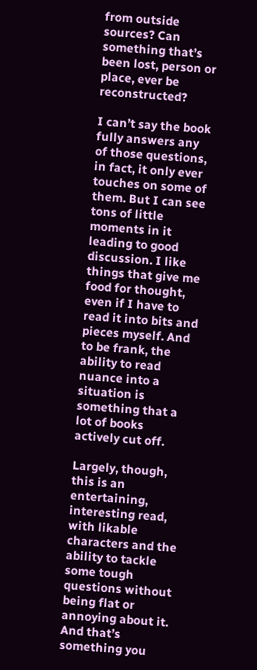from outside sources? Can something that’s been lost, person or place, ever be reconstructed?

I can’t say the book fully answers any of those questions, in fact, it only ever touches on some of them. But I can see tons of little moments in it leading to good discussion. I like things that give me food for thought, even if I have to read it into bits and pieces myself. And to be frank, the ability to read nuance into a situation is something that a lot of books actively cut off.

Largely, though, this is an entertaining, interesting read, with likable characters and the ability to tackle some tough questions without being flat or annoying about it. And that’s something you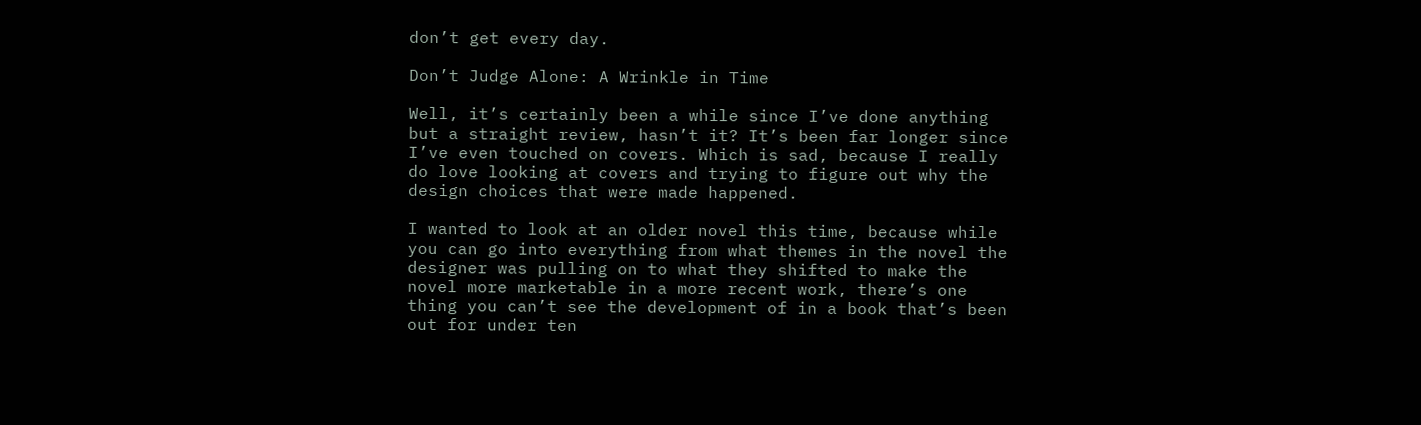don’t get every day.

Don’t Judge Alone: A Wrinkle in Time

Well, it’s certainly been a while since I’ve done anything but a straight review, hasn’t it? It’s been far longer since I’ve even touched on covers. Which is sad, because I really do love looking at covers and trying to figure out why the design choices that were made happened.

I wanted to look at an older novel this time, because while you can go into everything from what themes in the novel the designer was pulling on to what they shifted to make the novel more marketable in a more recent work, there’s one thing you can’t see the development of in a book that’s been out for under ten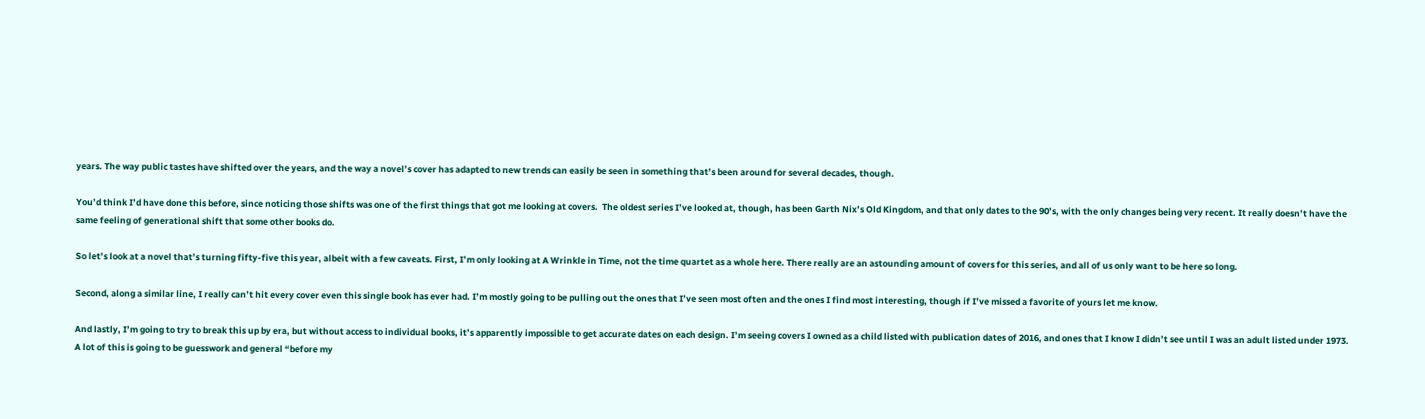years. The way public tastes have shifted over the years, and the way a novel’s cover has adapted to new trends can easily be seen in something that’s been around for several decades, though.

You’d think I’d have done this before, since noticing those shifts was one of the first things that got me looking at covers.  The oldest series I’ve looked at, though, has been Garth Nix’s Old Kingdom, and that only dates to the 90’s, with the only changes being very recent. It really doesn’t have the same feeling of generational shift that some other books do.

So let’s look at a novel that’s turning fifty-five this year, albeit with a few caveats. First, I’m only looking at A Wrinkle in Time, not the time quartet as a whole here. There really are an astounding amount of covers for this series, and all of us only want to be here so long.

Second, along a similar line, I really can’t hit every cover even this single book has ever had. I’m mostly going to be pulling out the ones that I’ve seen most often and the ones I find most interesting, though if I’ve missed a favorite of yours let me know.

And lastly, I’m going to try to break this up by era, but without access to individual books, it’s apparently impossible to get accurate dates on each design. I’m seeing covers I owned as a child listed with publication dates of 2016, and ones that I know I didn’t see until I was an adult listed under 1973. A lot of this is going to be guesswork and general “before my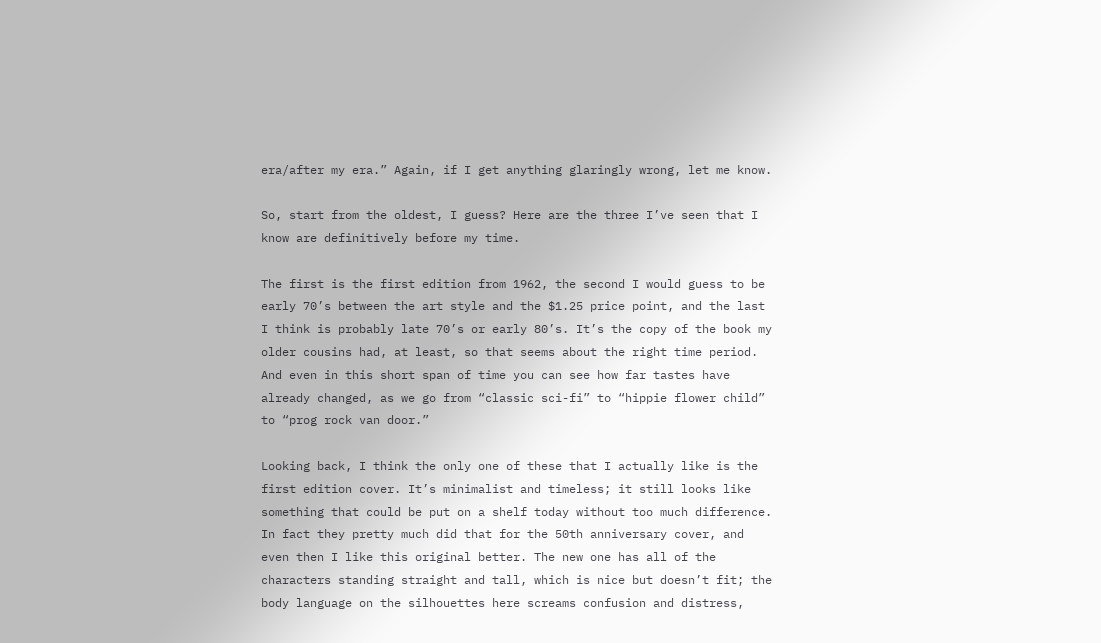era/after my era.” Again, if I get anything glaringly wrong, let me know.

So, start from the oldest, I guess? Here are the three I’ve seen that I know are definitively before my time.

The first is the first edition from 1962, the second I would guess to be early 70’s between the art style and the $1.25 price point, and the last I think is probably late 70’s or early 80’s. It’s the copy of the book my older cousins had, at least, so that seems about the right time period. And even in this short span of time you can see how far tastes have already changed, as we go from “classic sci-fi” to “hippie flower child” to “prog rock van door.”

Looking back, I think the only one of these that I actually like is the first edition cover. It’s minimalist and timeless; it still looks like something that could be put on a shelf today without too much difference. In fact they pretty much did that for the 50th anniversary cover, and even then I like this original better. The new one has all of the characters standing straight and tall, which is nice but doesn’t fit; the body language on the silhouettes here screams confusion and distress,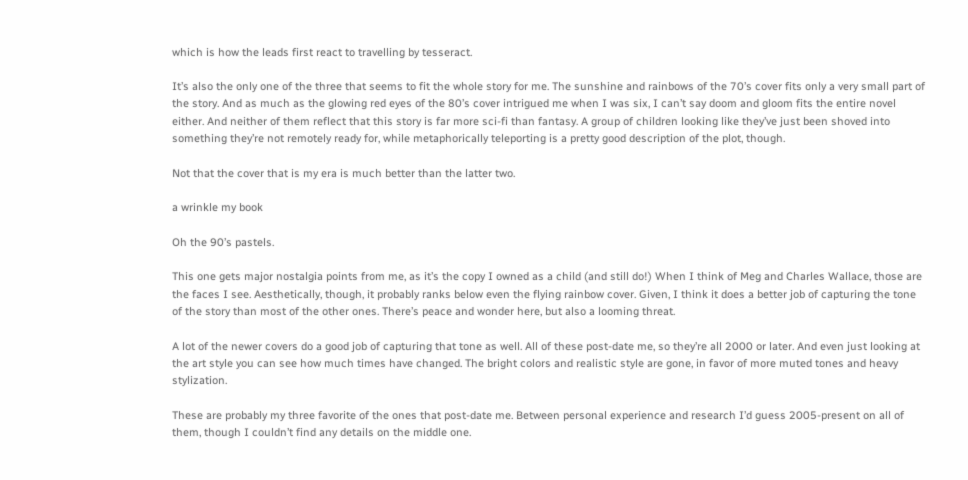which is how the leads first react to travelling by tesseract.

It’s also the only one of the three that seems to fit the whole story for me. The sunshine and rainbows of the 70’s cover fits only a very small part of the story. And as much as the glowing red eyes of the 80’s cover intrigued me when I was six, I can’t say doom and gloom fits the entire novel either. And neither of them reflect that this story is far more sci-fi than fantasy. A group of children looking like they’ve just been shoved into something they’re not remotely ready for, while metaphorically teleporting is a pretty good description of the plot, though.

Not that the cover that is my era is much better than the latter two.

a wrinkle my book

Oh the 90’s pastels.

This one gets major nostalgia points from me, as it’s the copy I owned as a child (and still do!) When I think of Meg and Charles Wallace, those are the faces I see. Aesthetically, though, it probably ranks below even the flying rainbow cover. Given, I think it does a better job of capturing the tone of the story than most of the other ones. There’s peace and wonder here, but also a looming threat.

A lot of the newer covers do a good job of capturing that tone as well. All of these post-date me, so they’re all 2000 or later. And even just looking at the art style you can see how much times have changed. The bright colors and realistic style are gone, in favor of more muted tones and heavy stylization.

These are probably my three favorite of the ones that post-date me. Between personal experience and research I’d guess 2005-present on all of them, though I couldn’t find any details on the middle one.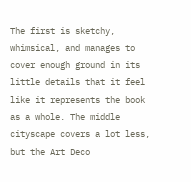The first is sketchy, whimsical, and manages to cover enough ground in its little details that it feel like it represents the book as a whole. The middle cityscape covers a lot less, but the Art Deco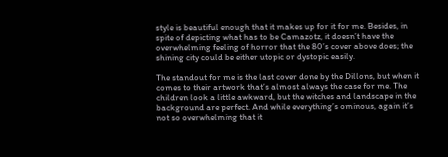style is beautiful enough that it makes up for it for me. Besides, in spite of depicting what has to be Camazotz, it doesn’t have the overwhelming feeling of horror that the 80’s cover above does; the shining city could be either utopic or dystopic easily.

The standout for me is the last cover done by the Dillons, but when it comes to their artwork that’s almost always the case for me. The children look a little awkward, but the witches and landscape in the background are perfect. And while everything’s ominous, again it’s not so overwhelming that it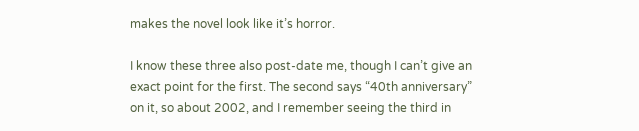makes the novel look like it’s horror.

I know these three also post-date me, though I can’t give an exact point for the first. The second says “40th anniversary” on it, so about 2002, and I remember seeing the third in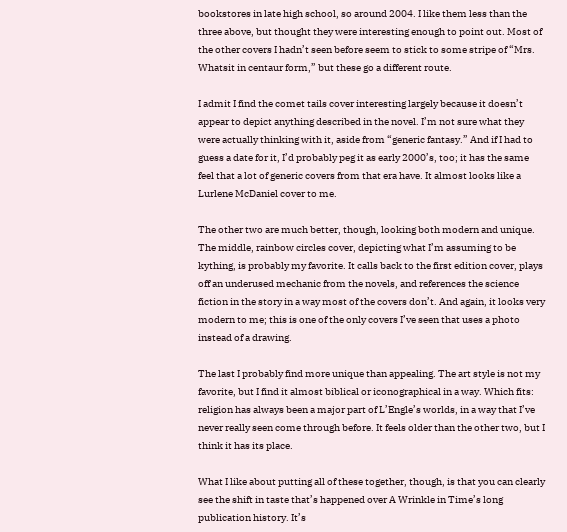bookstores in late high school, so around 2004. I like them less than the three above, but thought they were interesting enough to point out. Most of the other covers I hadn’t seen before seem to stick to some stripe of “Mrs. Whatsit in centaur form,” but these go a different route.

I admit I find the comet tails cover interesting largely because it doesn’t appear to depict anything described in the novel. I’m not sure what they were actually thinking with it, aside from “generic fantasy.” And if I had to guess a date for it, I’d probably peg it as early 2000’s, too; it has the same feel that a lot of generic covers from that era have. It almost looks like a Lurlene McDaniel cover to me.

The other two are much better, though, looking both modern and unique. The middle, rainbow circles cover, depicting what I’m assuming to be kything, is probably my favorite. It calls back to the first edition cover, plays off an underused mechanic from the novels, and references the science fiction in the story in a way most of the covers don’t. And again, it looks very modern to me; this is one of the only covers I’ve seen that uses a photo instead of a drawing.

The last I probably find more unique than appealing. The art style is not my favorite, but I find it almost biblical or iconographical in a way. Which fits: religion has always been a major part of L’Engle’s worlds, in a way that I’ve never really seen come through before. It feels older than the other two, but I think it has its place.

What I like about putting all of these together, though, is that you can clearly see the shift in taste that’s happened over A Wrinkle in Time’s long publication history. It’s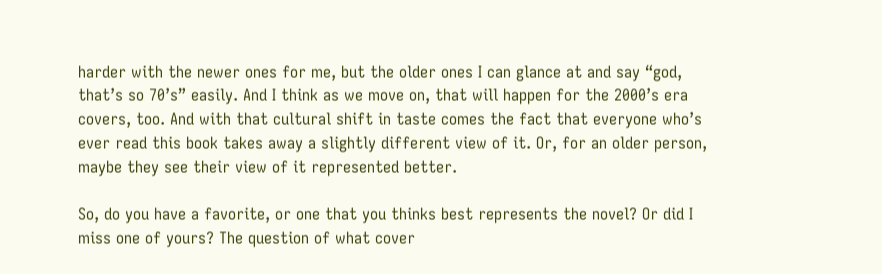harder with the newer ones for me, but the older ones I can glance at and say “god, that’s so 70’s” easily. And I think as we move on, that will happen for the 2000’s era covers, too. And with that cultural shift in taste comes the fact that everyone who’s ever read this book takes away a slightly different view of it. Or, for an older person, maybe they see their view of it represented better.

So, do you have a favorite, or one that you thinks best represents the novel? Or did I miss one of yours? The question of what cover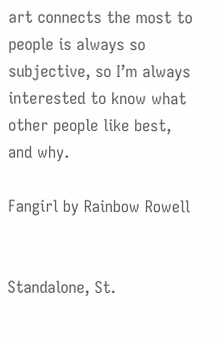art connects the most to people is always so subjective, so I’m always interested to know what other people like best, and why.

Fangirl by Rainbow Rowell


Standalone, St.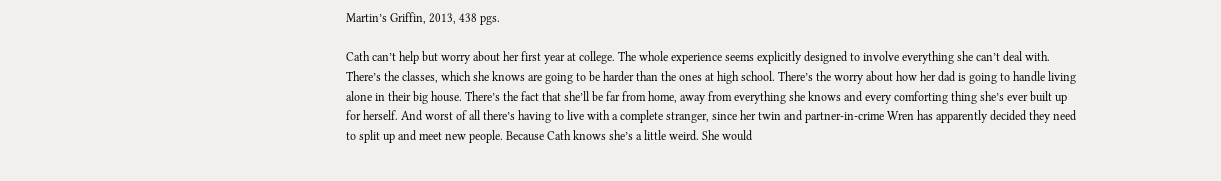Martin’s Griffin, 2013, 438 pgs.

Cath can’t help but worry about her first year at college. The whole experience seems explicitly designed to involve everything she can’t deal with. There’s the classes, which she knows are going to be harder than the ones at high school. There’s the worry about how her dad is going to handle living alone in their big house. There’s the fact that she’ll be far from home, away from everything she knows and every comforting thing she’s ever built up for herself. And worst of all there’s having to live with a complete stranger, since her twin and partner-in-crime Wren has apparently decided they need to split up and meet new people. Because Cath knows she’s a little weird. She would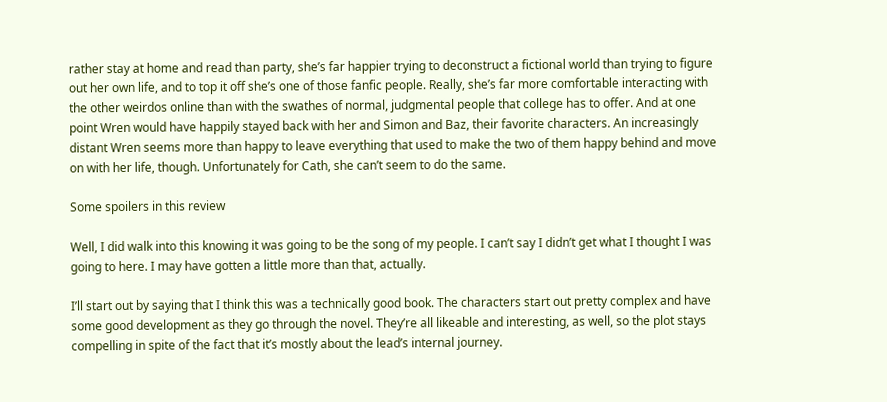rather stay at home and read than party, she’s far happier trying to deconstruct a fictional world than trying to figure out her own life, and to top it off she’s one of those fanfic people. Really, she’s far more comfortable interacting with the other weirdos online than with the swathes of normal, judgmental people that college has to offer. And at one point Wren would have happily stayed back with her and Simon and Baz, their favorite characters. An increasingly distant Wren seems more than happy to leave everything that used to make the two of them happy behind and move on with her life, though. Unfortunately for Cath, she can’t seem to do the same.

Some spoilers in this review

Well, I did walk into this knowing it was going to be the song of my people. I can’t say I didn’t get what I thought I was going to here. I may have gotten a little more than that, actually.

I’ll start out by saying that I think this was a technically good book. The characters start out pretty complex and have some good development as they go through the novel. They’re all likeable and interesting, as well, so the plot stays compelling in spite of the fact that it’s mostly about the lead’s internal journey.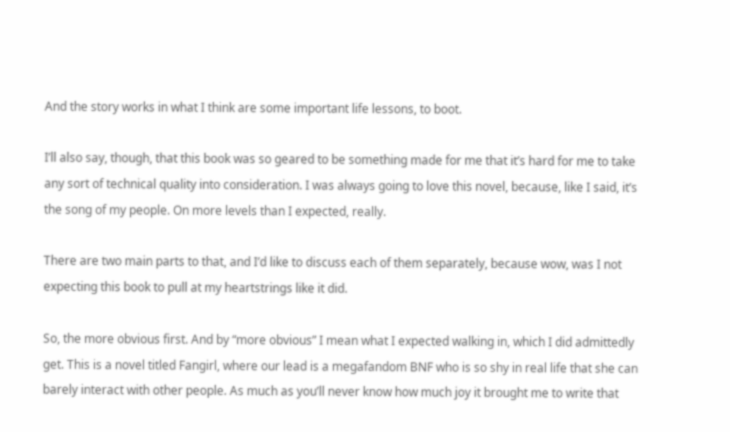And the story works in what I think are some important life lessons, to boot.

I’ll also say, though, that this book was so geared to be something made for me that it’s hard for me to take any sort of technical quality into consideration. I was always going to love this novel, because, like I said, it’s the song of my people. On more levels than I expected, really.

There are two main parts to that, and I’d like to discuss each of them separately, because wow, was I not expecting this book to pull at my heartstrings like it did.

So, the more obvious first. And by “more obvious” I mean what I expected walking in, which I did admittedly get. This is a novel titled Fangirl, where our lead is a megafandom BNF who is so shy in real life that she can barely interact with other people. As much as you’ll never know how much joy it brought me to write that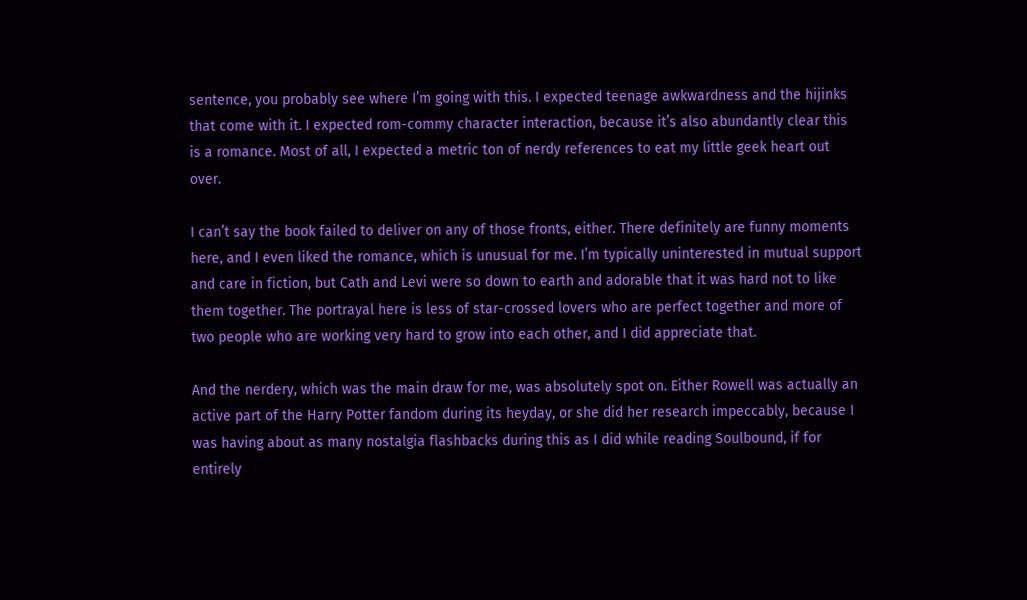sentence, you probably see where I’m going with this. I expected teenage awkwardness and the hijinks that come with it. I expected rom-commy character interaction, because it’s also abundantly clear this is a romance. Most of all, I expected a metric ton of nerdy references to eat my little geek heart out over.

I can’t say the book failed to deliver on any of those fronts, either. There definitely are funny moments here, and I even liked the romance, which is unusual for me. I’m typically uninterested in mutual support and care in fiction, but Cath and Levi were so down to earth and adorable that it was hard not to like them together. The portrayal here is less of star-crossed lovers who are perfect together and more of two people who are working very hard to grow into each other, and I did appreciate that.

And the nerdery, which was the main draw for me, was absolutely spot on. Either Rowell was actually an active part of the Harry Potter fandom during its heyday, or she did her research impeccably, because I was having about as many nostalgia flashbacks during this as I did while reading Soulbound, if for entirely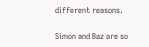different reasons.

Simon and Baz are so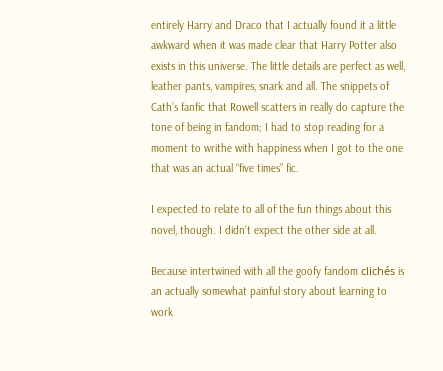entirely Harry and Draco that I actually found it a little awkward when it was made clear that Harry Potter also exists in this universe. The little details are perfect as well, leather pants, vampires, snark and all. The snippets of Cath’s fanfic that Rowell scatters in really do capture the tone of being in fandom; I had to stop reading for a moment to writhe with happiness when I got to the one that was an actual “five times” fic.

I expected to relate to all of the fun things about this novel, though. I didn’t expect the other side at all.

Because intertwined with all the goofy fandom clichés is an actually somewhat painful story about learning to work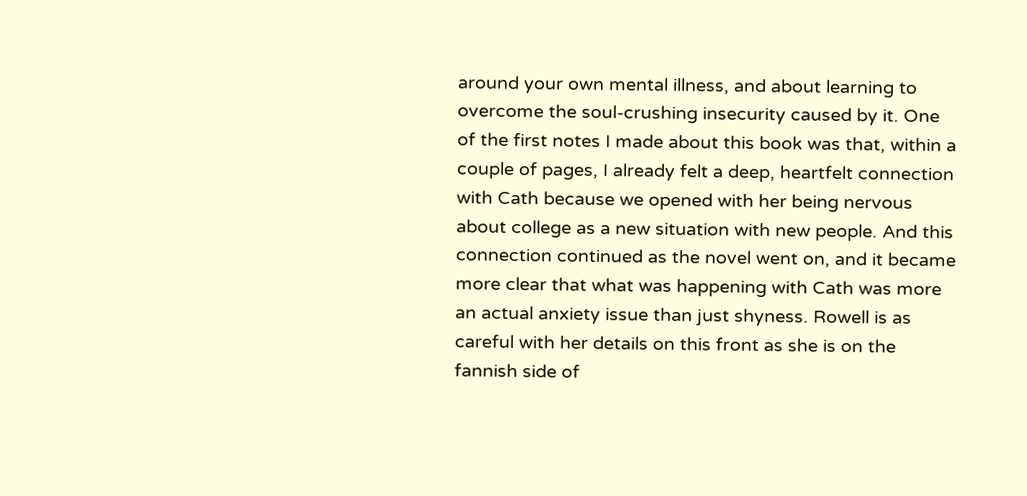around your own mental illness, and about learning to overcome the soul-crushing insecurity caused by it. One of the first notes I made about this book was that, within a couple of pages, I already felt a deep, heartfelt connection with Cath because we opened with her being nervous about college as a new situation with new people. And this connection continued as the novel went on, and it became more clear that what was happening with Cath was more an actual anxiety issue than just shyness. Rowell is as careful with her details on this front as she is on the fannish side of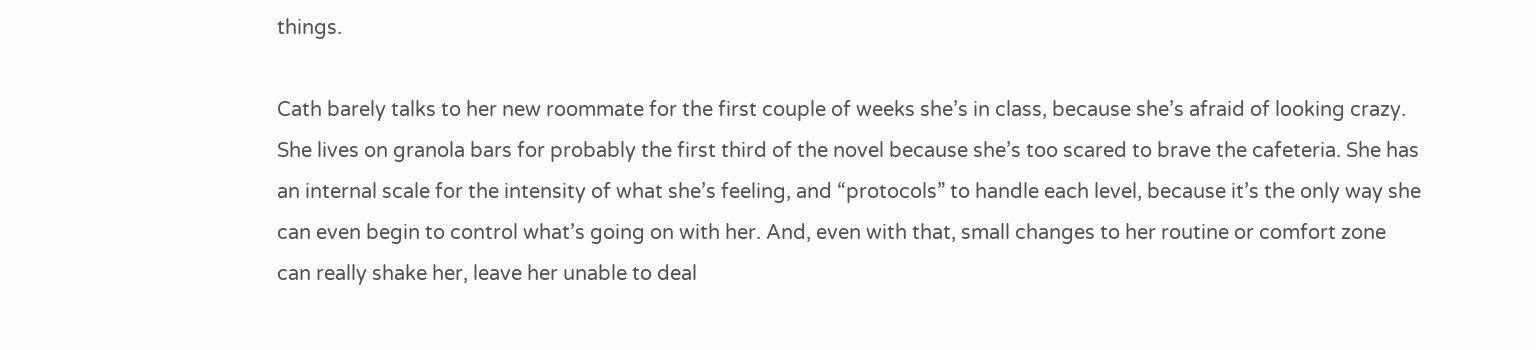things.

Cath barely talks to her new roommate for the first couple of weeks she’s in class, because she’s afraid of looking crazy. She lives on granola bars for probably the first third of the novel because she’s too scared to brave the cafeteria. She has an internal scale for the intensity of what she’s feeling, and “protocols” to handle each level, because it’s the only way she can even begin to control what’s going on with her. And, even with that, small changes to her routine or comfort zone can really shake her, leave her unable to deal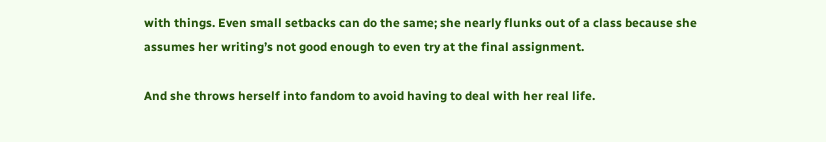with things. Even small setbacks can do the same; she nearly flunks out of a class because she assumes her writing’s not good enough to even try at the final assignment.

And she throws herself into fandom to avoid having to deal with her real life.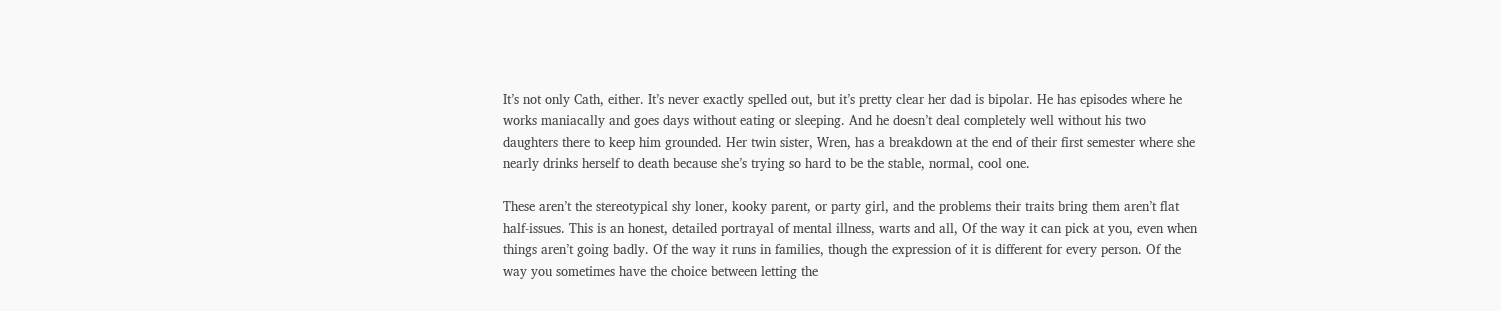It’s not only Cath, either. It’s never exactly spelled out, but it’s pretty clear her dad is bipolar. He has episodes where he works maniacally and goes days without eating or sleeping. And he doesn’t deal completely well without his two daughters there to keep him grounded. Her twin sister, Wren, has a breakdown at the end of their first semester where she nearly drinks herself to death because she’s trying so hard to be the stable, normal, cool one.

These aren’t the stereotypical shy loner, kooky parent, or party girl, and the problems their traits bring them aren’t flat half-issues. This is an honest, detailed portrayal of mental illness, warts and all, Of the way it can pick at you, even when things aren’t going badly. Of the way it runs in families, though the expression of it is different for every person. Of the way you sometimes have the choice between letting the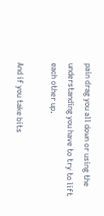pain drag you all down or using the understanding you have to try to lift each other up.

And if you take bits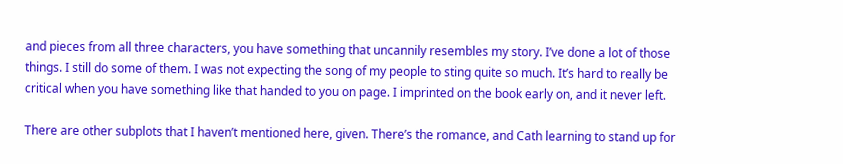and pieces from all three characters, you have something that uncannily resembles my story. I’ve done a lot of those things. I still do some of them. I was not expecting the song of my people to sting quite so much. It’s hard to really be critical when you have something like that handed to you on page. I imprinted on the book early on, and it never left.

There are other subplots that I haven’t mentioned here, given. There’s the romance, and Cath learning to stand up for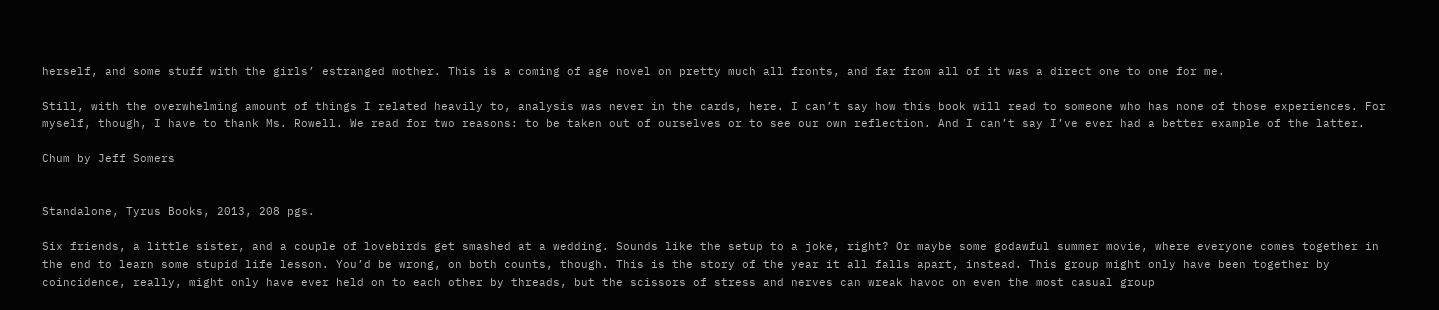herself, and some stuff with the girls’ estranged mother. This is a coming of age novel on pretty much all fronts, and far from all of it was a direct one to one for me.

Still, with the overwhelming amount of things I related heavily to, analysis was never in the cards, here. I can’t say how this book will read to someone who has none of those experiences. For myself, though, I have to thank Ms. Rowell. We read for two reasons: to be taken out of ourselves or to see our own reflection. And I can’t say I’ve ever had a better example of the latter.

Chum by Jeff Somers


Standalone, Tyrus Books, 2013, 208 pgs.

Six friends, a little sister, and a couple of lovebirds get smashed at a wedding. Sounds like the setup to a joke, right? Or maybe some godawful summer movie, where everyone comes together in the end to learn some stupid life lesson. You’d be wrong, on both counts, though. This is the story of the year it all falls apart, instead. This group might only have been together by coincidence, really, might only have ever held on to each other by threads, but the scissors of stress and nerves can wreak havoc on even the most casual group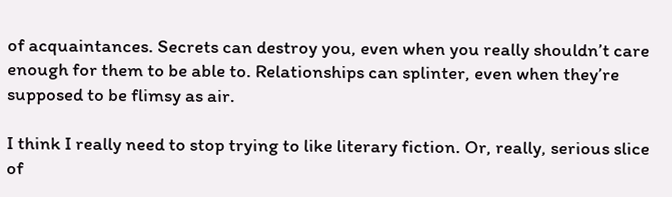of acquaintances. Secrets can destroy you, even when you really shouldn’t care enough for them to be able to. Relationships can splinter, even when they’re supposed to be flimsy as air.

I think I really need to stop trying to like literary fiction. Or, really, serious slice of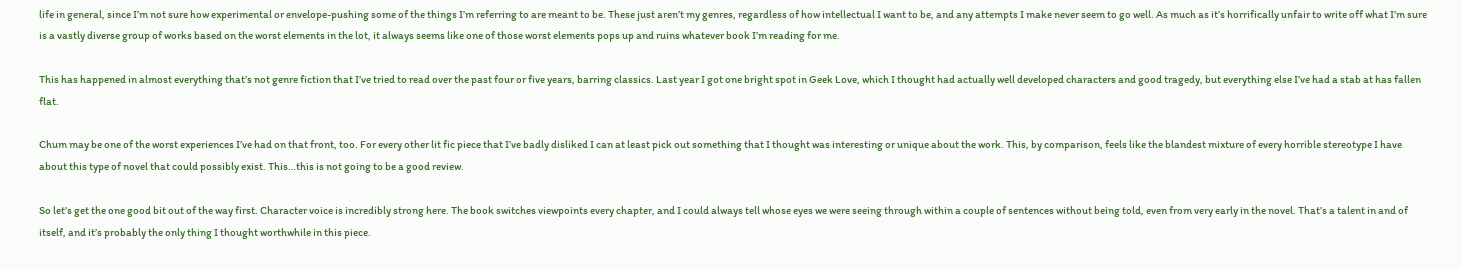life in general, since I’m not sure how experimental or envelope-pushing some of the things I’m referring to are meant to be. These just aren’t my genres, regardless of how intellectual I want to be, and any attempts I make never seem to go well. As much as it’s horrifically unfair to write off what I’m sure is a vastly diverse group of works based on the worst elements in the lot, it always seems like one of those worst elements pops up and ruins whatever book I’m reading for me.

This has happened in almost everything that’s not genre fiction that I’ve tried to read over the past four or five years, barring classics. Last year I got one bright spot in Geek Love, which I thought had actually well developed characters and good tragedy, but everything else I’ve had a stab at has fallen flat.

Chum may be one of the worst experiences I’ve had on that front, too. For every other lit fic piece that I’ve badly disliked I can at least pick out something that I thought was interesting or unique about the work. This, by comparison, feels like the blandest mixture of every horrible stereotype I have about this type of novel that could possibly exist. This…this is not going to be a good review.

So let’s get the one good bit out of the way first. Character voice is incredibly strong here. The book switches viewpoints every chapter, and I could always tell whose eyes we were seeing through within a couple of sentences without being told, even from very early in the novel. That’s a talent in and of itself, and it’s probably the only thing I thought worthwhile in this piece.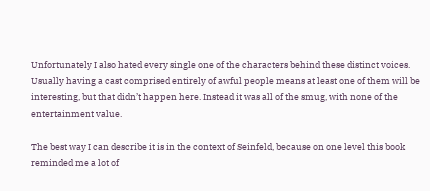Unfortunately I also hated every single one of the characters behind these distinct voices. Usually having a cast comprised entirely of awful people means at least one of them will be interesting, but that didn’t happen here. Instead it was all of the smug, with none of the entertainment value.

The best way I can describe it is in the context of Seinfeld, because on one level this book reminded me a lot of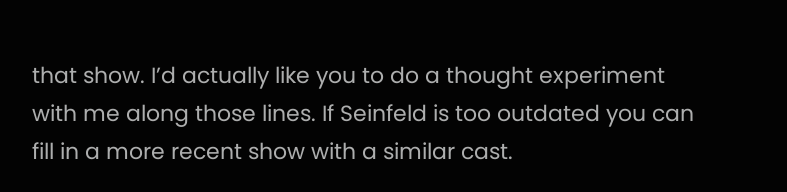that show. I’d actually like you to do a thought experiment with me along those lines. If Seinfeld is too outdated you can fill in a more recent show with a similar cast.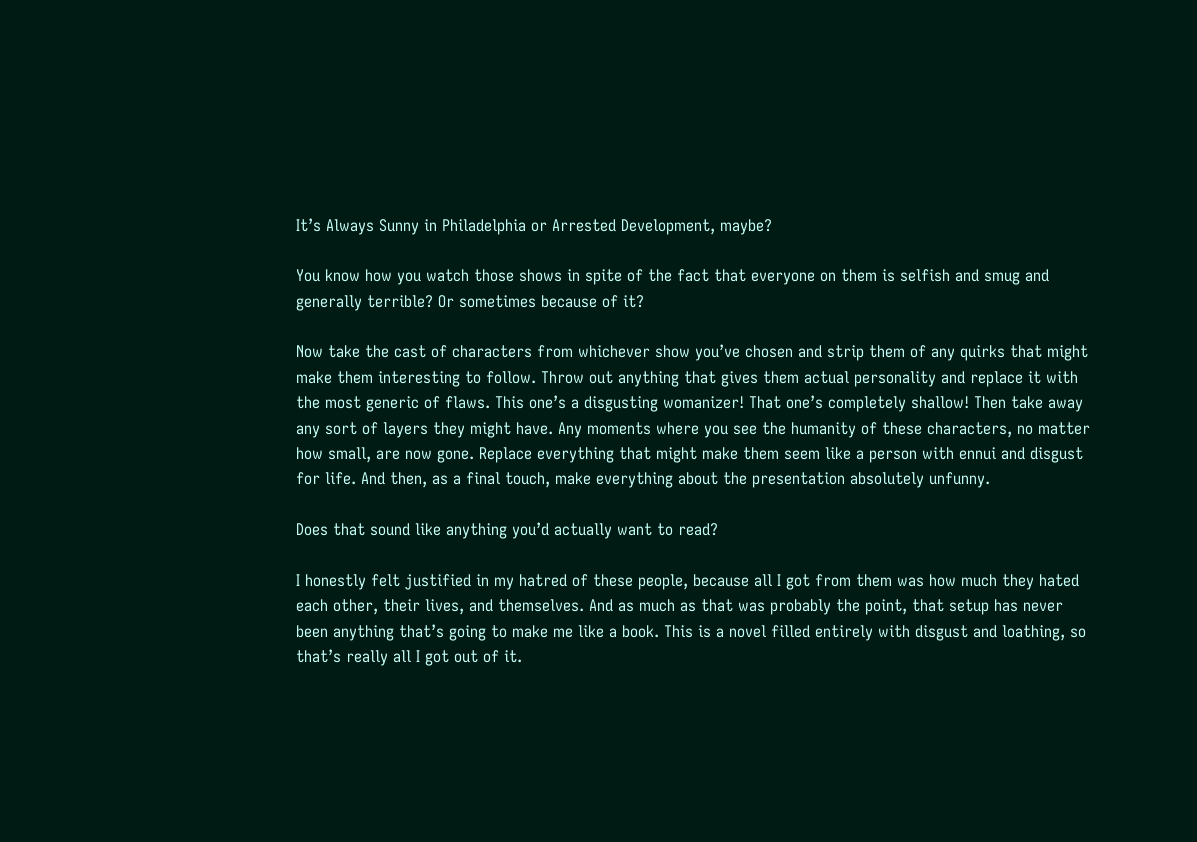It’s Always Sunny in Philadelphia or Arrested Development, maybe?

You know how you watch those shows in spite of the fact that everyone on them is selfish and smug and generally terrible? Or sometimes because of it?

Now take the cast of characters from whichever show you’ve chosen and strip them of any quirks that might make them interesting to follow. Throw out anything that gives them actual personality and replace it with the most generic of flaws. This one’s a disgusting womanizer! That one’s completely shallow! Then take away any sort of layers they might have. Any moments where you see the humanity of these characters, no matter how small, are now gone. Replace everything that might make them seem like a person with ennui and disgust for life. And then, as a final touch, make everything about the presentation absolutely unfunny.

Does that sound like anything you’d actually want to read?

I honestly felt justified in my hatred of these people, because all I got from them was how much they hated each other, their lives, and themselves. And as much as that was probably the point, that setup has never been anything that’s going to make me like a book. This is a novel filled entirely with disgust and loathing, so that’s really all I got out of it.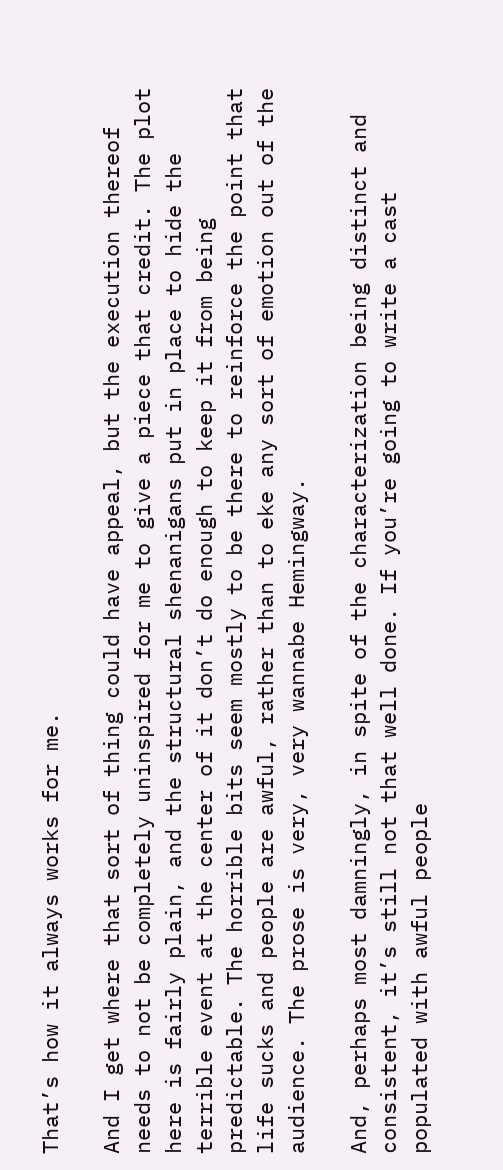That’s how it always works for me.

And I get where that sort of thing could have appeal, but the execution thereof needs to not be completely uninspired for me to give a piece that credit. The plot here is fairly plain, and the structural shenanigans put in place to hide the terrible event at the center of it don’t do enough to keep it from being predictable. The horrible bits seem mostly to be there to reinforce the point that life sucks and people are awful, rather than to eke any sort of emotion out of the audience. The prose is very, very wannabe Hemingway.

And, perhaps most damningly, in spite of the characterization being distinct and consistent, it’s still not that well done. If you’re going to write a cast populated with awful people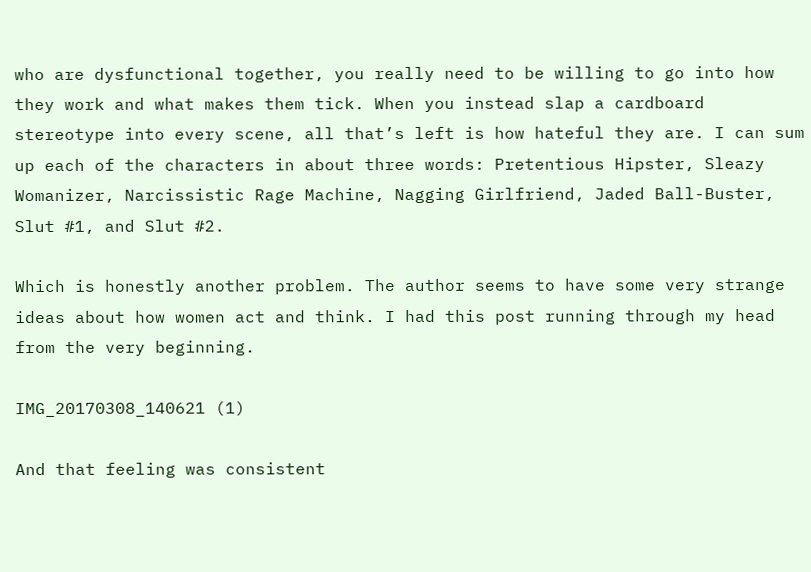who are dysfunctional together, you really need to be willing to go into how they work and what makes them tick. When you instead slap a cardboard stereotype into every scene, all that’s left is how hateful they are. I can sum up each of the characters in about three words: Pretentious Hipster, Sleazy Womanizer, Narcissistic Rage Machine, Nagging Girlfriend, Jaded Ball-Buster, Slut #1, and Slut #2.

Which is honestly another problem. The author seems to have some very strange ideas about how women act and think. I had this post running through my head from the very beginning.

IMG_20170308_140621 (1)

And that feeling was consistent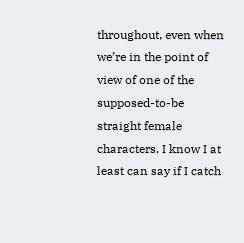throughout, even when we’re in the point of view of one of the supposed-to-be straight female characters. I know I at least can say if I catch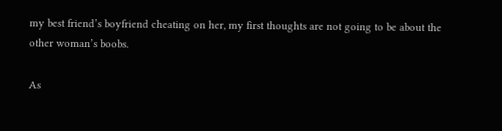my best friend’s boyfriend cheating on her, my first thoughts are not going to be about the other woman’s boobs.

As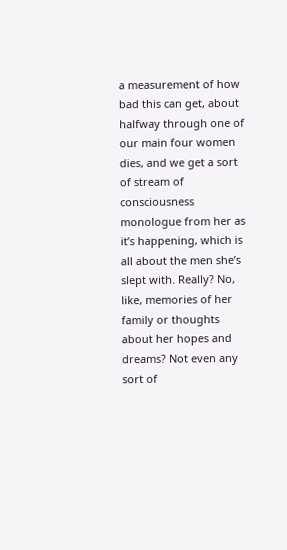a measurement of how bad this can get, about halfway through one of our main four women dies, and we get a sort of stream of consciousness monologue from her as it’s happening, which is all about the men she’s slept with. Really? No, like, memories of her family or thoughts about her hopes and dreams? Not even any sort of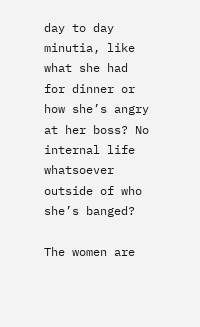day to day minutia, like what she had for dinner or how she’s angry at her boss? No internal life whatsoever outside of who she’s banged?

The women are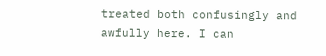treated both confusingly and awfully here. I can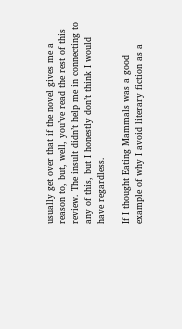usually get over that if the novel gives me a reason to, but, well, you’ve read the rest of this review. The insult didn’t help me in connecting to any of this, but I honestly don’t think I would have regardless.

If I thought Eating Mammals was a good example of why I avoid literary fiction as a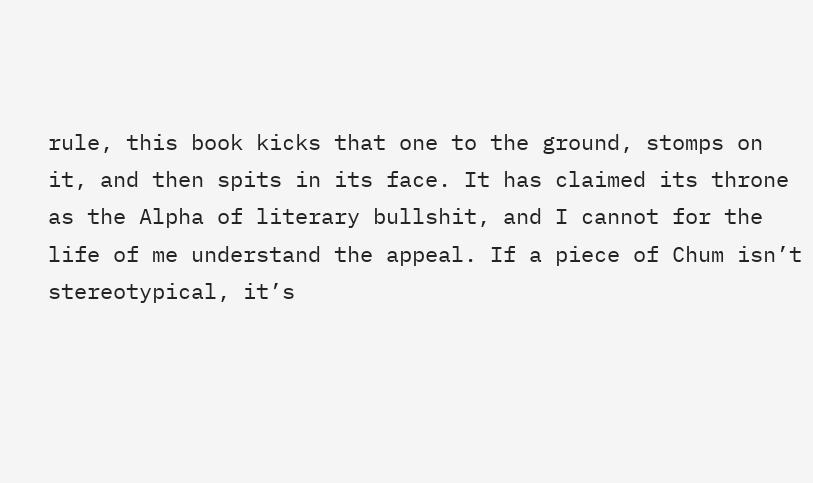rule, this book kicks that one to the ground, stomps on it, and then spits in its face. It has claimed its throne as the Alpha of literary bullshit, and I cannot for the life of me understand the appeal. If a piece of Chum isn’t stereotypical, it’s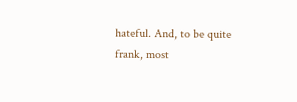hateful. And, to be quite frank, most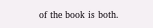of the book is both.